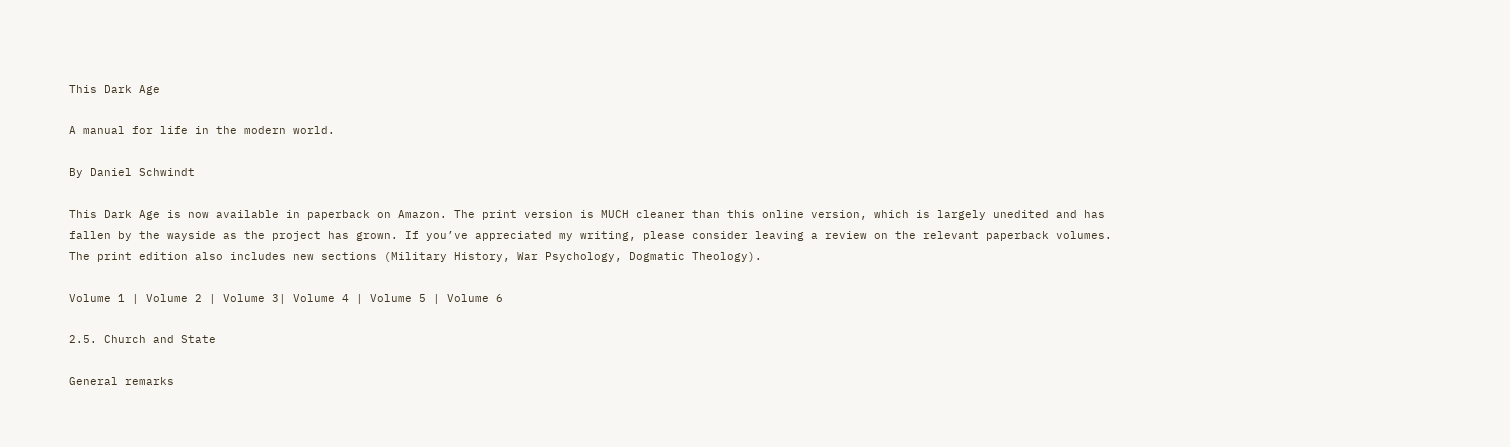This Dark Age

A manual for life in the modern world.

By Daniel Schwindt

This Dark Age is now available in paperback on Amazon. The print version is MUCH cleaner than this online version, which is largely unedited and has fallen by the wayside as the project has grown. If you’ve appreciated my writing, please consider leaving a review on the relevant paperback volumes. The print edition also includes new sections (Military History, War Psychology, Dogmatic Theology).

Volume 1 | Volume 2 | Volume 3| Volume 4 | Volume 5 | Volume 6

2.5. Church and State

General remarks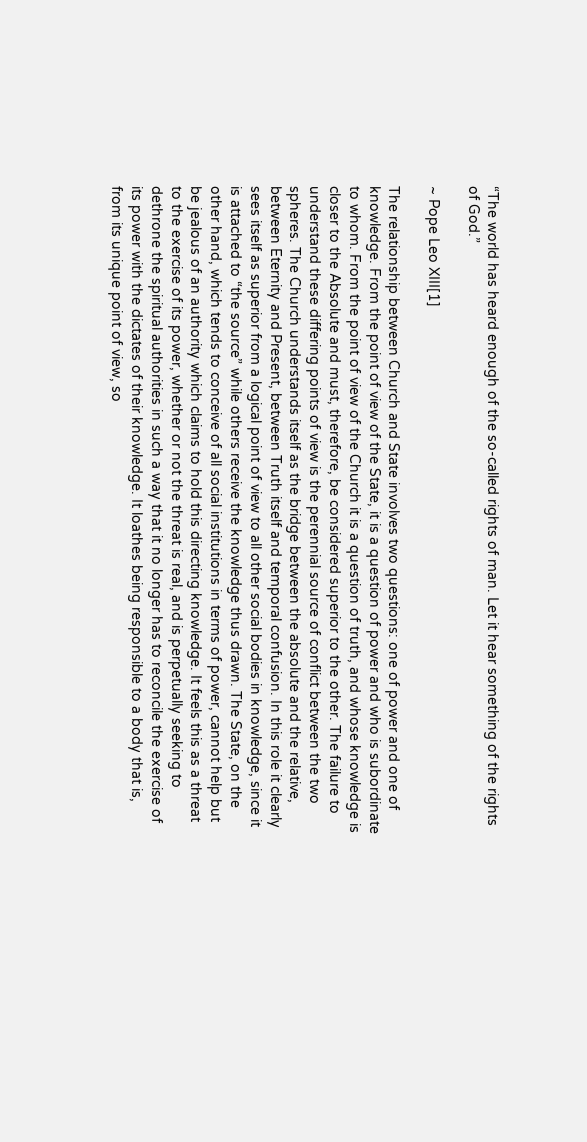“The world has heard enough of the so-called rights of man. Let it hear something of the rights of God.”

~ Pope Leo XIII[1]

The relationship between Church and State involves two questions: one of power and one of knowledge. From the point of view of the State, it is a question of power and who is subordinate to whom. From the point of view of the Church it is a question of truth, and whose knowledge is closer to the Absolute and must, therefore, be considered superior to the other. The failure to understand these differing points of view is the perennial source of conflict between the two spheres. The Church understands itself as the bridge between the absolute and the relative, between Eternity and Present, between Truth itself and temporal confusion. In this role it clearly sees itself as superior from a logical point of view to all other social bodies in knowledge, since it is attached to “the source” while others receive the knowledge thus drawn. The State, on the other hand, which tends to conceive of all social institutions in terms of power, cannot help but be jealous of an authority which claims to hold this directing knowledge. It feels this as a threat to the exercise of its power, whether or not the threat is real, and is perpetually seeking to dethrone the spiritual authorities in such a way that it no longer has to reconcile the exercise of its power with the dictates of their knowledge. It loathes being responsible to a body that is, from its unique point of view, so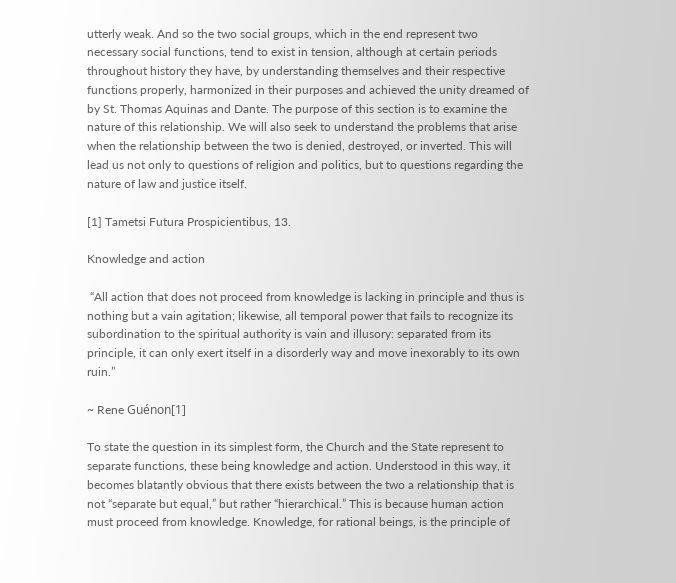utterly weak. And so the two social groups, which in the end represent two necessary social functions, tend to exist in tension, although at certain periods throughout history they have, by understanding themselves and their respective functions properly, harmonized in their purposes and achieved the unity dreamed of by St. Thomas Aquinas and Dante. The purpose of this section is to examine the nature of this relationship. We will also seek to understand the problems that arise when the relationship between the two is denied, destroyed, or inverted. This will lead us not only to questions of religion and politics, but to questions regarding the nature of law and justice itself.

[1] Tametsi Futura Prospicientibus, 13.

Knowledge and action

 “All action that does not proceed from knowledge is lacking in principle and thus is nothing but a vain agitation; likewise, all temporal power that fails to recognize its subordination to the spiritual authority is vain and illusory: separated from its principle, it can only exert itself in a disorderly way and move inexorably to its own ruin.”

~ Rene Guénon[1]

To state the question in its simplest form, the Church and the State represent to separate functions, these being knowledge and action. Understood in this way, it becomes blatantly obvious that there exists between the two a relationship that is not “separate but equal,” but rather “hierarchical.” This is because human action must proceed from knowledge. Knowledge, for rational beings, is the principle of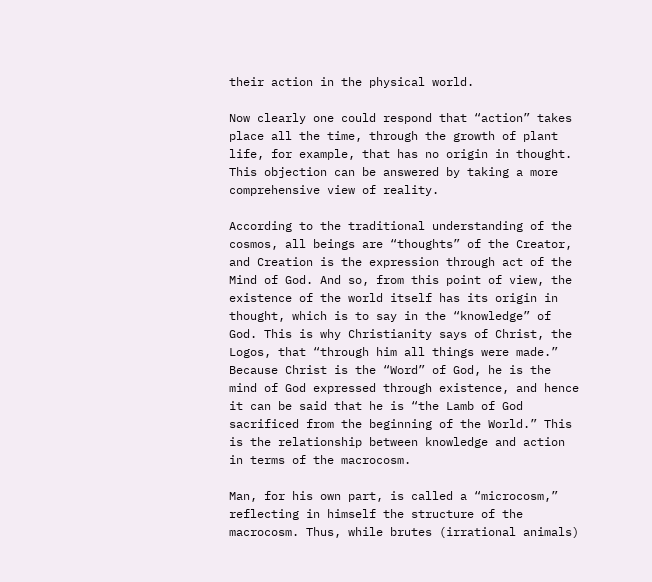their action in the physical world.

Now clearly one could respond that “action” takes place all the time, through the growth of plant life, for example, that has no origin in thought. This objection can be answered by taking a more comprehensive view of reality.

According to the traditional understanding of the cosmos, all beings are “thoughts” of the Creator, and Creation is the expression through act of the Mind of God. And so, from this point of view, the existence of the world itself has its origin in thought, which is to say in the “knowledge” of God. This is why Christianity says of Christ, the Logos, that “through him all things were made.” Because Christ is the “Word” of God, he is the mind of God expressed through existence, and hence it can be said that he is “the Lamb of God sacrificed from the beginning of the World.” This is the relationship between knowledge and action in terms of the macrocosm.

Man, for his own part, is called a “microcosm,” reflecting in himself the structure of the macrocosm. Thus, while brutes (irrational animals)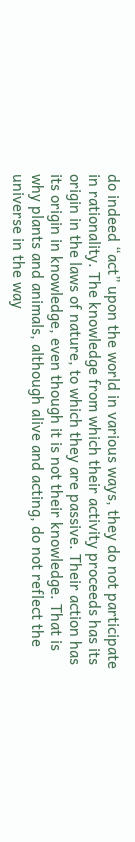do indeed “act” upon the world in various ways, they do not participate in rationality. The knowledge from which their activity proceeds has its origin in the laws of nature, to which they are passive. Their action has its origin in knowledge, even though it is not their knowledge. That is why plants and animals, although alive and acting, do not reflect the universe in the way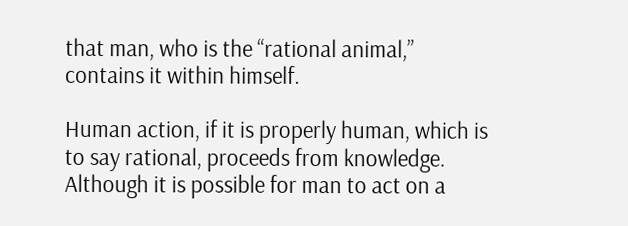that man, who is the “rational animal,” contains it within himself.

Human action, if it is properly human, which is to say rational, proceeds from knowledge. Although it is possible for man to act on a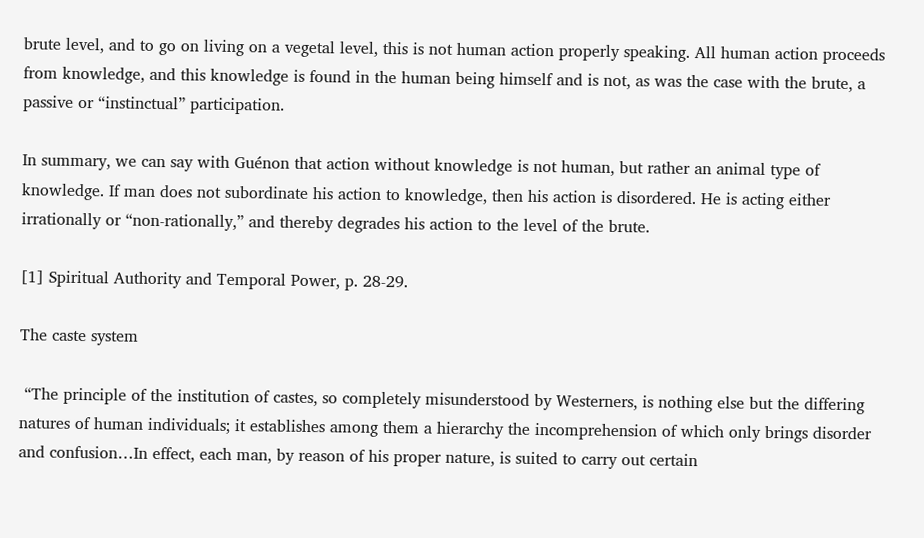brute level, and to go on living on a vegetal level, this is not human action properly speaking. All human action proceeds from knowledge, and this knowledge is found in the human being himself and is not, as was the case with the brute, a passive or “instinctual” participation.

In summary, we can say with Guénon that action without knowledge is not human, but rather an animal type of knowledge. If man does not subordinate his action to knowledge, then his action is disordered. He is acting either irrationally or “non-rationally,” and thereby degrades his action to the level of the brute.

[1] Spiritual Authority and Temporal Power, p. 28-29.

The caste system

 “The principle of the institution of castes, so completely misunderstood by Westerners, is nothing else but the differing natures of human individuals; it establishes among them a hierarchy the incomprehension of which only brings disorder and confusion…In effect, each man, by reason of his proper nature, is suited to carry out certain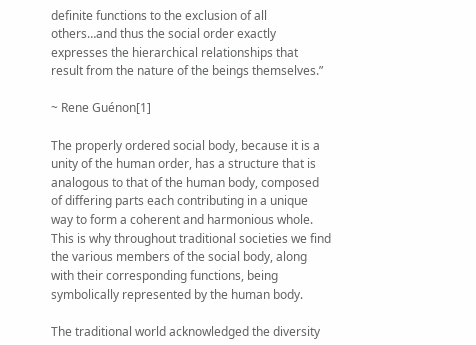definite functions to the exclusion of all others…and thus the social order exactly expresses the hierarchical relationships that result from the nature of the beings themselves.”

~ Rene Guénon[1]

The properly ordered social body, because it is a unity of the human order, has a structure that is analogous to that of the human body, composed of differing parts each contributing in a unique way to form a coherent and harmonious whole. This is why throughout traditional societies we find the various members of the social body, along with their corresponding functions, being symbolically represented by the human body.

The traditional world acknowledged the diversity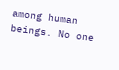among human beings. No one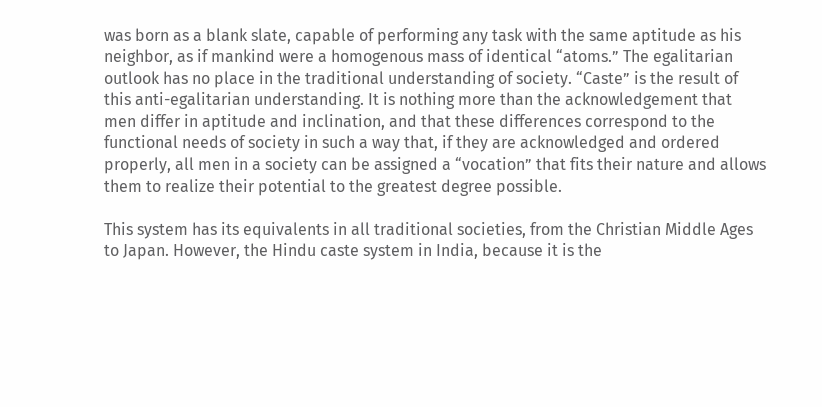was born as a blank slate, capable of performing any task with the same aptitude as his neighbor, as if mankind were a homogenous mass of identical “atoms.” The egalitarian outlook has no place in the traditional understanding of society. “Caste” is the result of this anti-egalitarian understanding. It is nothing more than the acknowledgement that men differ in aptitude and inclination, and that these differences correspond to the functional needs of society in such a way that, if they are acknowledged and ordered properly, all men in a society can be assigned a “vocation” that fits their nature and allows them to realize their potential to the greatest degree possible.

This system has its equivalents in all traditional societies, from the Christian Middle Ages to Japan. However, the Hindu caste system in India, because it is the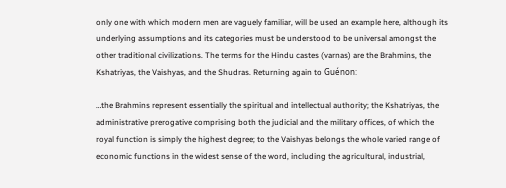only one with which modern men are vaguely familiar, will be used an example here, although its underlying assumptions and its categories must be understood to be universal amongst the other traditional civilizations. The terms for the Hindu castes (varnas) are the Brahmins, the Kshatriyas, the Vaishyas, and the Shudras. Returning again to Guénon:

…the Brahmins represent essentially the spiritual and intellectual authority; the Kshatriyas, the administrative prerogative comprising both the judicial and the military offices, of which the royal function is simply the highest degree; to the Vaishyas belongs the whole varied range of economic functions in the widest sense of the word, including the agricultural, industrial,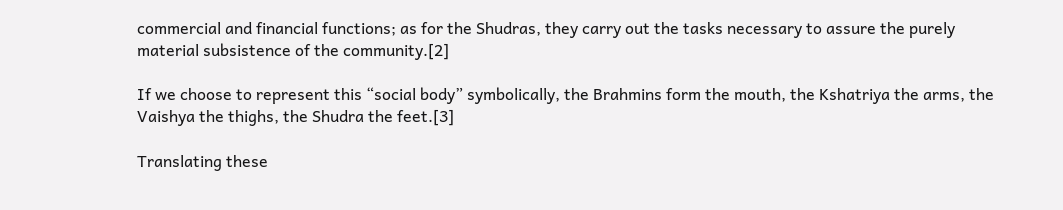commercial and financial functions; as for the Shudras, they carry out the tasks necessary to assure the purely material subsistence of the community.[2]

If we choose to represent this “social body” symbolically, the Brahmins form the mouth, the Kshatriya the arms, the Vaishya the thighs, the Shudra the feet.[3]

Translating these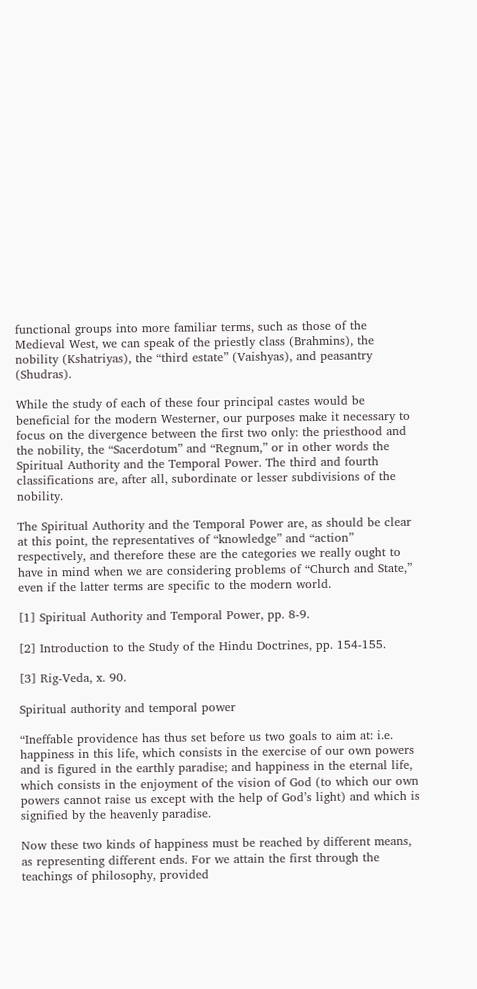functional groups into more familiar terms, such as those of the Medieval West, we can speak of the priestly class (Brahmins), the nobility (Kshatriyas), the “third estate” (Vaishyas), and peasantry (Shudras).

While the study of each of these four principal castes would be beneficial for the modern Westerner, our purposes make it necessary to focus on the divergence between the first two only: the priesthood and the nobility, the “Sacerdotum” and “Regnum,” or in other words the Spiritual Authority and the Temporal Power. The third and fourth classifications are, after all, subordinate or lesser subdivisions of the nobility.

The Spiritual Authority and the Temporal Power are, as should be clear at this point, the representatives of “knowledge” and “action” respectively, and therefore these are the categories we really ought to have in mind when we are considering problems of “Church and State,” even if the latter terms are specific to the modern world.

[1] Spiritual Authority and Temporal Power, pp. 8-9.

[2] Introduction to the Study of the Hindu Doctrines, pp. 154-155.

[3] Rig-Veda, x. 90.

Spiritual authority and temporal power

“Ineffable providence has thus set before us two goals to aim at: i.e. happiness in this life, which consists in the exercise of our own powers and is figured in the earthly paradise; and happiness in the eternal life, which consists in the enjoyment of the vision of God (to which our own powers cannot raise us except with the help of God’s light) and which is signified by the heavenly paradise.

Now these two kinds of happiness must be reached by different means, as representing different ends. For we attain the first through the teachings of philosophy, provided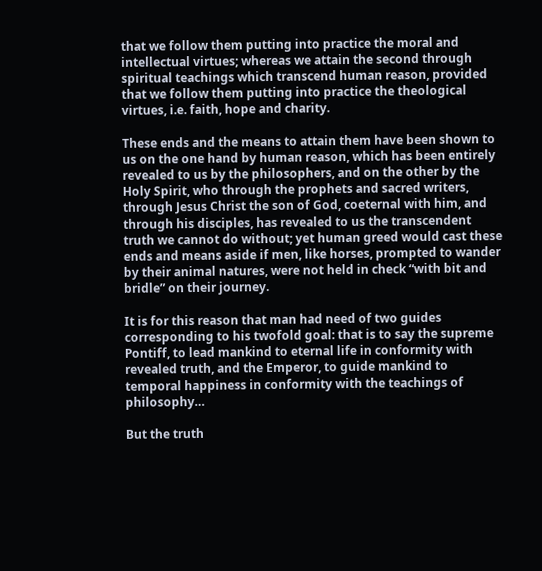that we follow them putting into practice the moral and intellectual virtues; whereas we attain the second through spiritual teachings which transcend human reason, provided that we follow them putting into practice the theological virtues, i.e. faith, hope and charity.

These ends and the means to attain them have been shown to us on the one hand by human reason, which has been entirely revealed to us by the philosophers, and on the other by the Holy Spirit, who through the prophets and sacred writers, through Jesus Christ the son of God, coeternal with him, and through his disciples, has revealed to us the transcendent truth we cannot do without; yet human greed would cast these ends and means aside if men, like horses, prompted to wander by their animal natures, were not held in check “with bit and bridle” on their journey.

It is for this reason that man had need of two guides corresponding to his twofold goal: that is to say the supreme Pontiff, to lead mankind to eternal life in conformity with revealed truth, and the Emperor, to guide mankind to temporal happiness in conformity with the teachings of philosophy…

But the truth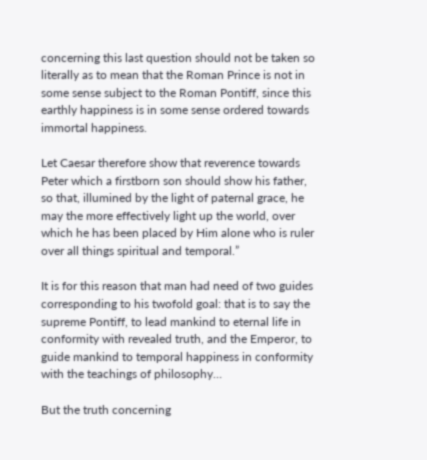concerning this last question should not be taken so literally as to mean that the Roman Prince is not in some sense subject to the Roman Pontiff, since this earthly happiness is in some sense ordered towards immortal happiness.

Let Caesar therefore show that reverence towards Peter which a firstborn son should show his father, so that, illumined by the light of paternal grace, he may the more effectively light up the world, over which he has been placed by Him alone who is ruler over all things spiritual and temporal.”

It is for this reason that man had need of two guides corresponding to his twofold goal: that is to say the supreme Pontiff, to lead mankind to eternal life in conformity with revealed truth, and the Emperor, to guide mankind to temporal happiness in conformity with the teachings of philosophy…

But the truth concerning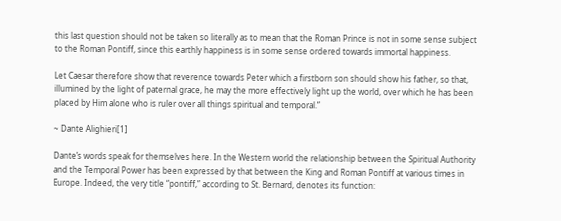this last question should not be taken so literally as to mean that the Roman Prince is not in some sense subject to the Roman Pontiff, since this earthly happiness is in some sense ordered towards immortal happiness.

Let Caesar therefore show that reverence towards Peter which a firstborn son should show his father, so that, illumined by the light of paternal grace, he may the more effectively light up the world, over which he has been placed by Him alone who is ruler over all things spiritual and temporal.”

~ Dante Alighieri[1]

Dante’s words speak for themselves here. In the Western world the relationship between the Spiritual Authority and the Temporal Power has been expressed by that between the King and Roman Pontiff at various times in Europe. Indeed, the very title “pontiff,” according to St. Bernard, denotes its function: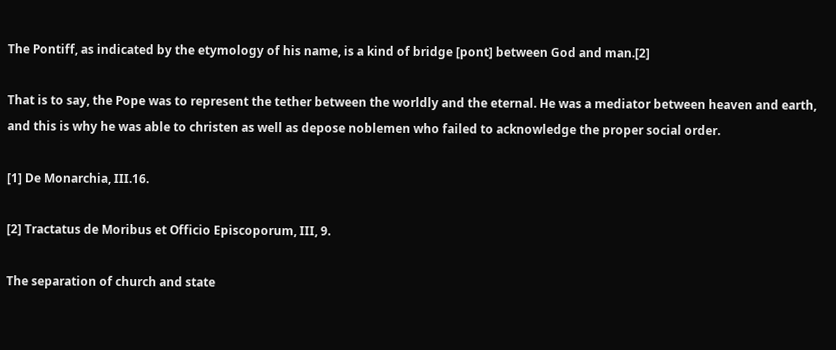The Pontiff, as indicated by the etymology of his name, is a kind of bridge [pont] between God and man.[2]

That is to say, the Pope was to represent the tether between the worldly and the eternal. He was a mediator between heaven and earth, and this is why he was able to christen as well as depose noblemen who failed to acknowledge the proper social order.

[1] De Monarchia, III.16.

[2] Tractatus de Moribus et Officio Episcoporum, III, 9.

The separation of church and state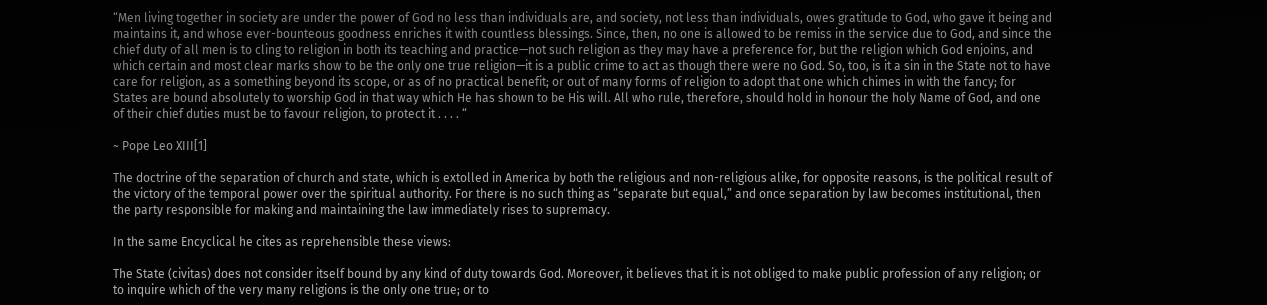“Men living together in society are under the power of God no less than individuals are, and society, not less than individuals, owes gratitude to God, who gave it being and maintains it, and whose ever-bounteous goodness enriches it with countless blessings. Since, then, no one is allowed to be remiss in the service due to God, and since the chief duty of all men is to cling to religion in both its teaching and practice—not such religion as they may have a preference for, but the religion which God enjoins, and which certain and most clear marks show to be the only one true religion—it is a public crime to act as though there were no God. So, too, is it a sin in the State not to have care for religion, as a something beyond its scope, or as of no practical benefit; or out of many forms of religion to adopt that one which chimes in with the fancy; for States are bound absolutely to worship God in that way which He has shown to be His will. All who rule, therefore, should hold in honour the holy Name of God, and one of their chief duties must be to favour religion, to protect it . . . . “

~ Pope Leo XIII[1]

The doctrine of the separation of church and state, which is extolled in America by both the religious and non-religious alike, for opposite reasons, is the political result of the victory of the temporal power over the spiritual authority. For there is no such thing as “separate but equal,” and once separation by law becomes institutional, then the party responsible for making and maintaining the law immediately rises to supremacy.

In the same Encyclical he cites as reprehensible these views:

The State (civitas) does not consider itself bound by any kind of duty towards God. Moreover, it believes that it is not obliged to make public profession of any religion; or to inquire which of the very many religions is the only one true; or to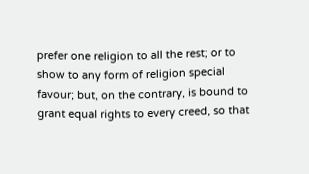prefer one religion to all the rest; or to show to any form of religion special favour; but, on the contrary, is bound to grant equal rights to every creed, so that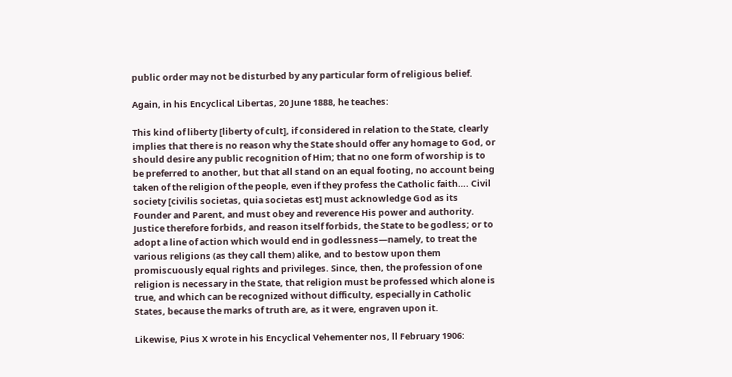public order may not be disturbed by any particular form of religious belief.

Again, in his Encyclical Libertas, 20 June 1888, he teaches:

This kind of liberty [liberty of cult], if considered in relation to the State, clearly implies that there is no reason why the State should offer any homage to God, or should desire any public recognition of Him; that no one form of worship is to be preferred to another, but that all stand on an equal footing, no account being taken of the religion of the people, even if they profess the Catholic faith…. Civil society [civilis societas, quia societas est] must acknowledge God as its Founder and Parent, and must obey and reverence His power and authority. Justice therefore forbids, and reason itself forbids, the State to be godless; or to adopt a line of action which would end in godlessness—namely, to treat the various religions (as they call them) alike, and to bestow upon them promiscuously equal rights and privileges. Since, then, the profession of one religion is necessary in the State, that religion must be professed which alone is true, and which can be recognized without difficulty, especially in Catholic States, because the marks of truth are, as it were, engraven upon it.

Likewise, Pius X wrote in his Encyclical Vehementer nos, ll February 1906: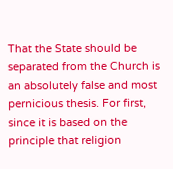That the State should be separated from the Church is an absolutely false and most pernicious thesis. For first, since it is based on the principle that religion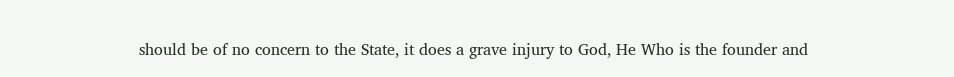should be of no concern to the State, it does a grave injury to God, He Who is the founder and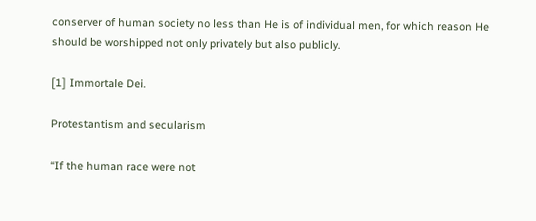conserver of human society no less than He is of individual men, for which reason He should be worshipped not only privately but also publicly.

[1] Immortale Dei.

Protestantism and secularism

“If the human race were not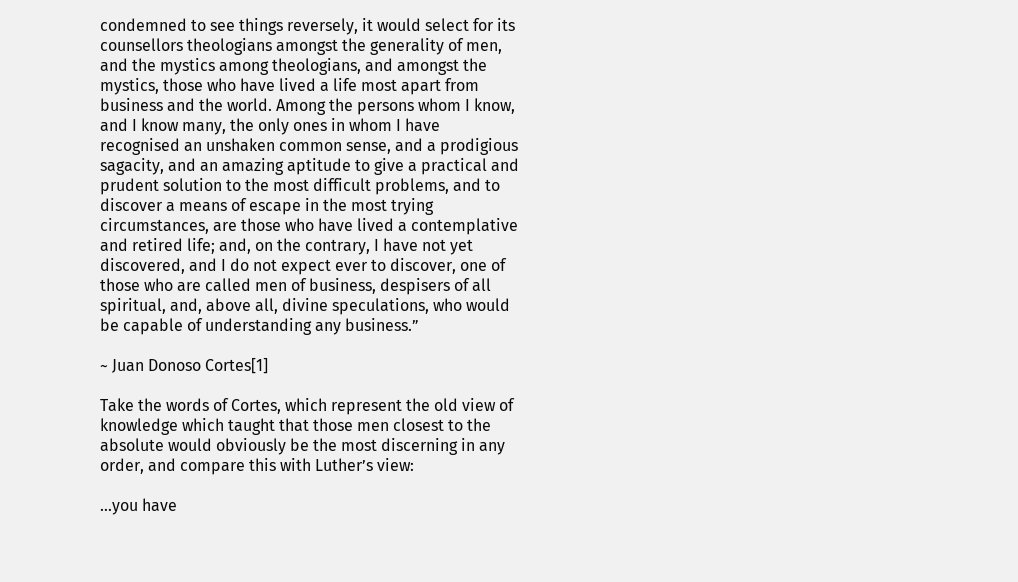condemned to see things reversely, it would select for its counsellors theologians amongst the generality of men, and the mystics among theologians, and amongst the mystics, those who have lived a life most apart from business and the world. Among the persons whom I know, and I know many, the only ones in whom I have recognised an unshaken common sense, and a prodigious sagacity, and an amazing aptitude to give a practical and prudent solution to the most difficult problems, and to discover a means of escape in the most trying circumstances, are those who have lived a contemplative and retired life; and, on the contrary, I have not yet discovered, and I do not expect ever to discover, one of those who are called men of business, despisers of all spiritual, and, above all, divine speculations, who would be capable of understanding any business.”

~ Juan Donoso Cortes[1]

Take the words of Cortes, which represent the old view of knowledge which taught that those men closest to the absolute would obviously be the most discerning in any order, and compare this with Luther’s view:

…you have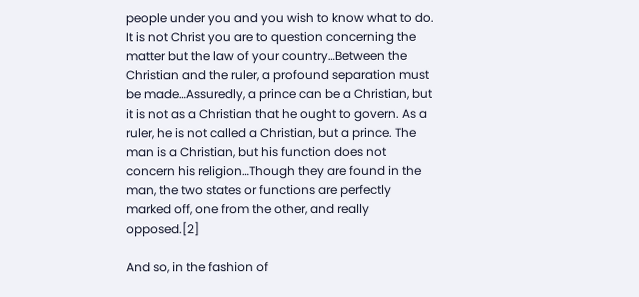people under you and you wish to know what to do. It is not Christ you are to question concerning the matter but the law of your country…Between the Christian and the ruler, a profound separation must be made…Assuredly, a prince can be a Christian, but it is not as a Christian that he ought to govern. As a ruler, he is not called a Christian, but a prince. The man is a Christian, but his function does not concern his religion…Though they are found in the man, the two states or functions are perfectly marked off, one from the other, and really opposed.[2]

And so, in the fashion of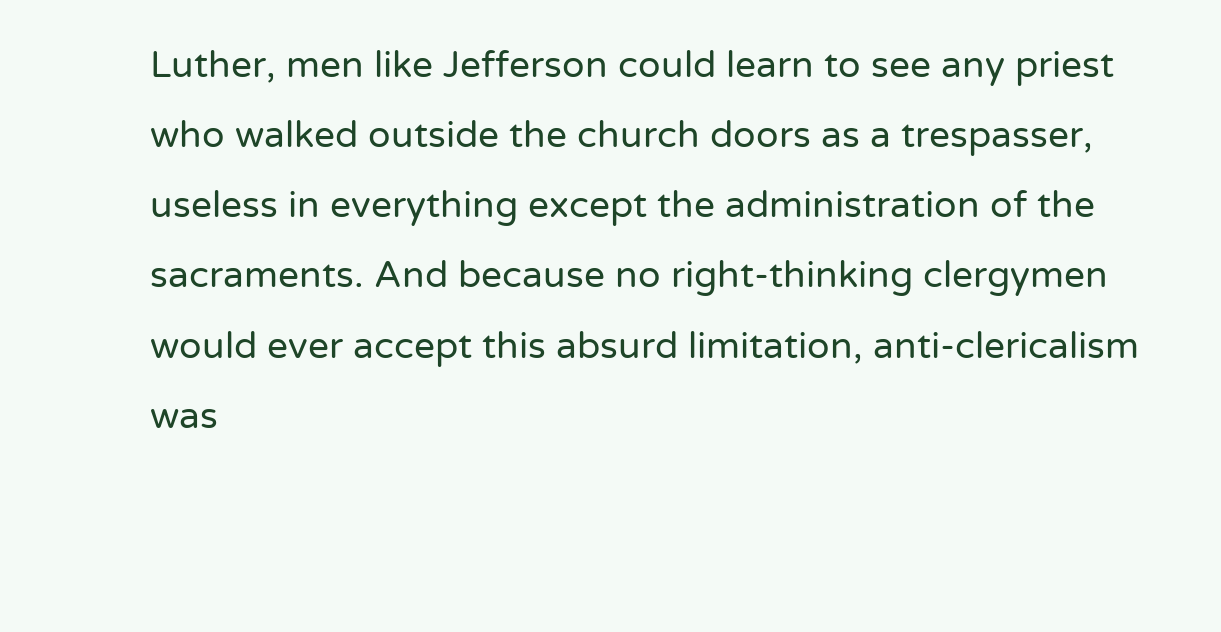Luther, men like Jefferson could learn to see any priest who walked outside the church doors as a trespasser, useless in everything except the administration of the sacraments. And because no right-thinking clergymen would ever accept this absurd limitation, anti-clericalism was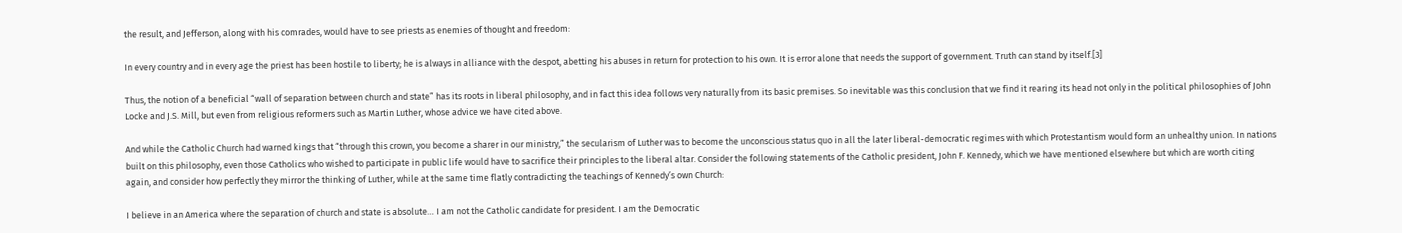the result, and Jefferson, along with his comrades, would have to see priests as enemies of thought and freedom:

In every country and in every age the priest has been hostile to liberty; he is always in alliance with the despot, abetting his abuses in return for protection to his own. It is error alone that needs the support of government. Truth can stand by itself.[3]

Thus, the notion of a beneficial “wall of separation between church and state” has its roots in liberal philosophy, and in fact this idea follows very naturally from its basic premises. So inevitable was this conclusion that we find it rearing its head not only in the political philosophies of John Locke and J.S. Mill, but even from religious reformers such as Martin Luther, whose advice we have cited above.

And while the Catholic Church had warned kings that “through this crown, you become a sharer in our ministry,” the secularism of Luther was to become the unconscious status quo in all the later liberal-democratic regimes with which Protestantism would form an unhealthy union. In nations built on this philosophy, even those Catholics who wished to participate in public life would have to sacrifice their principles to the liberal altar. Consider the following statements of the Catholic president, John F. Kennedy, which we have mentioned elsewhere but which are worth citing again, and consider how perfectly they mirror the thinking of Luther, while at the same time flatly contradicting the teachings of Kennedy’s own Church:

I believe in an America where the separation of church and state is absolute… I am not the Catholic candidate for president. I am the Democratic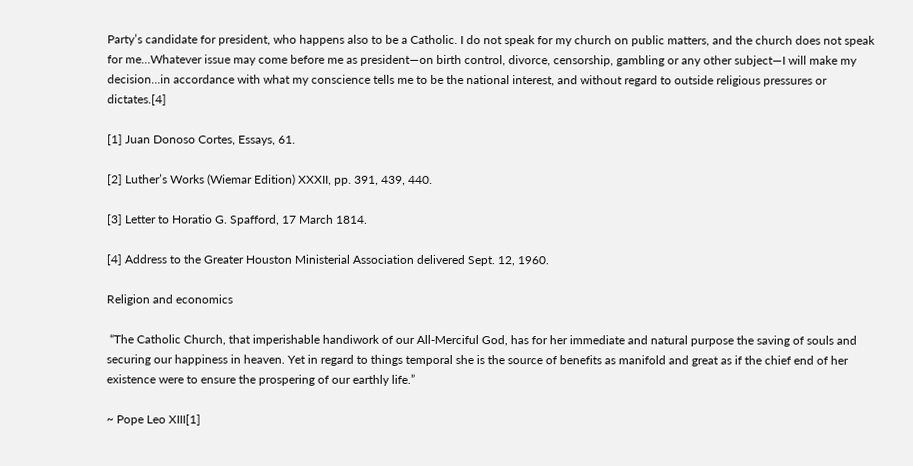Party’s candidate for president, who happens also to be a Catholic. I do not speak for my church on public matters, and the church does not speak for me…Whatever issue may come before me as president—on birth control, divorce, censorship, gambling or any other subject—I will make my decision…in accordance with what my conscience tells me to be the national interest, and without regard to outside religious pressures or dictates.[4]

[1] Juan Donoso Cortes, Essays, 61.

[2] Luther’s Works (Wiemar Edition) XXXII, pp. 391, 439, 440.

[3] Letter to Horatio G. Spafford, 17 March 1814.

[4] Address to the Greater Houston Ministerial Association delivered Sept. 12, 1960.

Religion and economics

 “The Catholic Church, that imperishable handiwork of our All-Merciful God, has for her immediate and natural purpose the saving of souls and securing our happiness in heaven. Yet in regard to things temporal she is the source of benefits as manifold and great as if the chief end of her existence were to ensure the prospering of our earthly life.”

~ Pope Leo XIII[1]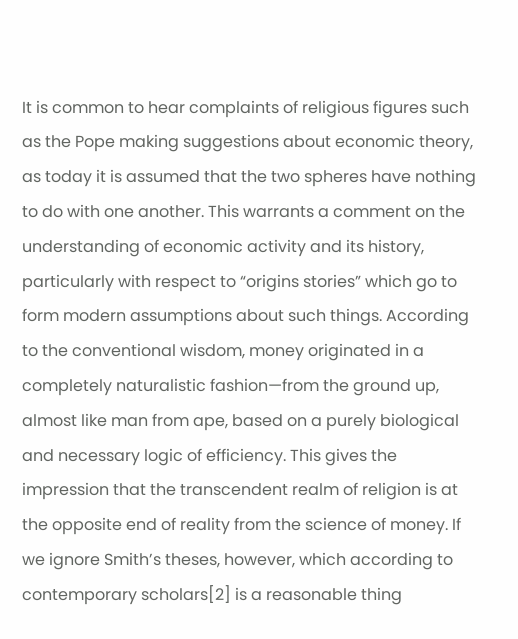It is common to hear complaints of religious figures such as the Pope making suggestions about economic theory, as today it is assumed that the two spheres have nothing to do with one another. This warrants a comment on the understanding of economic activity and its history, particularly with respect to “origins stories” which go to form modern assumptions about such things. According to the conventional wisdom, money originated in a completely naturalistic fashion—from the ground up, almost like man from ape, based on a purely biological and necessary logic of efficiency. This gives the impression that the transcendent realm of religion is at the opposite end of reality from the science of money. If we ignore Smith’s theses, however, which according to contemporary scholars[2] is a reasonable thing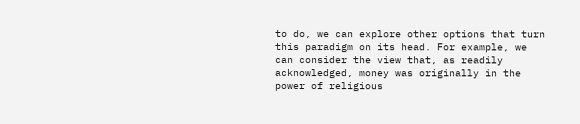to do, we can explore other options that turn this paradigm on its head. For example, we can consider the view that, as readily acknowledged, money was originally in the power of religious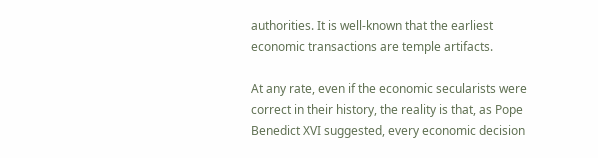authorities. It is well-known that the earliest economic transactions are temple artifacts.

At any rate, even if the economic secularists were correct in their history, the reality is that, as Pope Benedict XVI suggested, every economic decision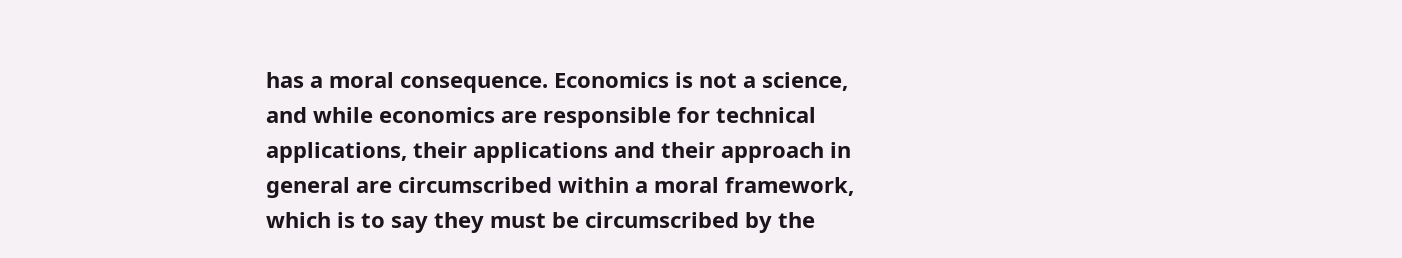has a moral consequence. Economics is not a science, and while economics are responsible for technical applications, their applications and their approach in general are circumscribed within a moral framework, which is to say they must be circumscribed by the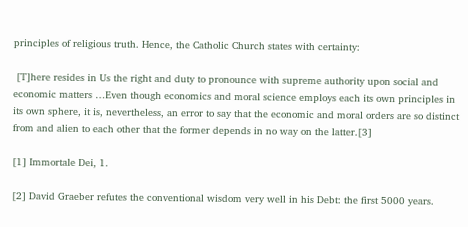principles of religious truth. Hence, the Catholic Church states with certainty:

 [T]here resides in Us the right and duty to pronounce with supreme authority upon social and economic matters …Even though economics and moral science employs each its own principles in its own sphere, it is, nevertheless, an error to say that the economic and moral orders are so distinct from and alien to each other that the former depends in no way on the latter.[3]

[1] Immortale Dei, 1.

[2] David Graeber refutes the conventional wisdom very well in his Debt: the first 5000 years.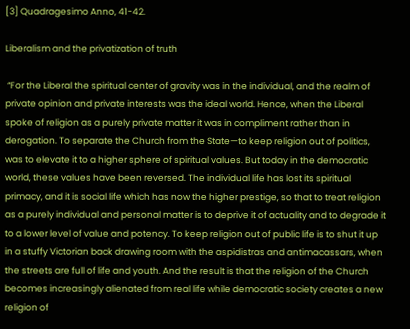[3] Quadragesimo Anno, 41-42.

Liberalism and the privatization of truth

 “For the Liberal the spiritual center of gravity was in the individual, and the realm of private opinion and private interests was the ideal world. Hence, when the Liberal spoke of religion as a purely private matter it was in compliment rather than in derogation. To separate the Church from the State—to keep religion out of politics, was to elevate it to a higher sphere of spiritual values. But today in the democratic world, these values have been reversed. The individual life has lost its spiritual primacy, and it is social life which has now the higher prestige, so that to treat religion as a purely individual and personal matter is to deprive it of actuality and to degrade it to a lower level of value and potency. To keep religion out of public life is to shut it up in a stuffy Victorian back drawing room with the aspidistras and antimacassars, when the streets are full of life and youth. And the result is that the religion of the Church becomes increasingly alienated from real life while democratic society creates a new religion of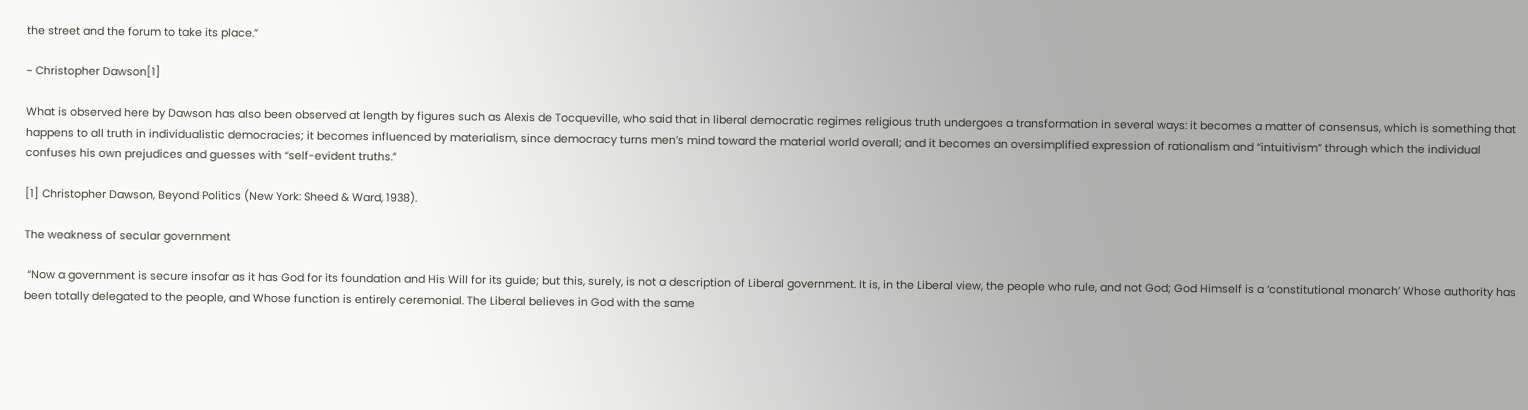the street and the forum to take its place.”

~ Christopher Dawson[1]

What is observed here by Dawson has also been observed at length by figures such as Alexis de Tocqueville, who said that in liberal democratic regimes religious truth undergoes a transformation in several ways: it becomes a matter of consensus, which is something that happens to all truth in individualistic democracies; it becomes influenced by materialism, since democracy turns men’s mind toward the material world overall; and it becomes an oversimplified expression of rationalism and “intuitivism” through which the individual confuses his own prejudices and guesses with “self-evident truths.”

[1] Christopher Dawson, Beyond Politics (New York: Sheed & Ward, 1938).

The weakness of secular government

 “Now a government is secure insofar as it has God for its foundation and His Will for its guide; but this, surely, is not a description of Liberal government. It is, in the Liberal view, the people who rule, and not God; God Himself is a ‘constitutional monarch’ Whose authority has been totally delegated to the people, and Whose function is entirely ceremonial. The Liberal believes in God with the same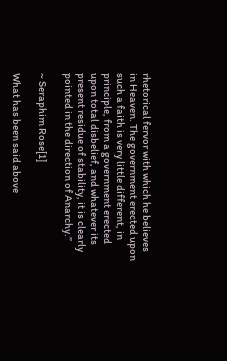rhetorical fervor with which he believes in Heaven. The government erected upon such a faith is very little different, in principle, from a government erected upon total disbelief, and whatever its present residue of stability, it is clearly pointed in the direction of Anarchy.”

~ Seraphim Rose[1]

What has been said above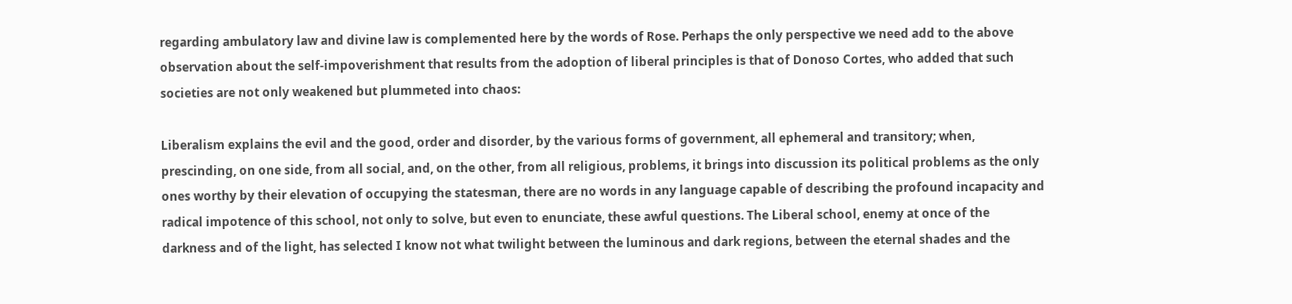regarding ambulatory law and divine law is complemented here by the words of Rose. Perhaps the only perspective we need add to the above observation about the self-impoverishment that results from the adoption of liberal principles is that of Donoso Cortes, who added that such societies are not only weakened but plummeted into chaos:

Liberalism explains the evil and the good, order and disorder, by the various forms of government, all ephemeral and transitory; when, prescinding, on one side, from all social, and, on the other, from all religious, problems, it brings into discussion its political problems as the only ones worthy by their elevation of occupying the statesman, there are no words in any language capable of describing the profound incapacity and radical impotence of this school, not only to solve, but even to enunciate, these awful questions. The Liberal school, enemy at once of the darkness and of the light, has selected I know not what twilight between the luminous and dark regions, between the eternal shades and the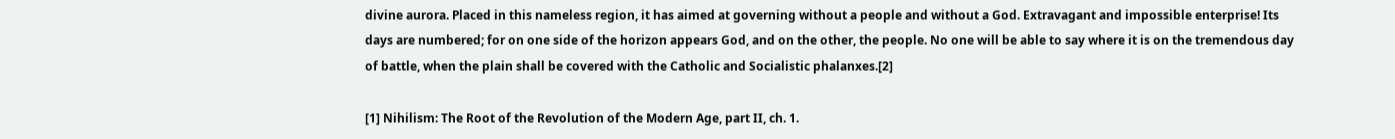divine aurora. Placed in this nameless region, it has aimed at governing without a people and without a God. Extravagant and impossible enterprise! Its days are numbered; for on one side of the horizon appears God, and on the other, the people. No one will be able to say where it is on the tremendous day of battle, when the plain shall be covered with the Catholic and Socialistic phalanxes.[2]

[1] Nihilism: The Root of the Revolution of the Modern Age, part II, ch. 1.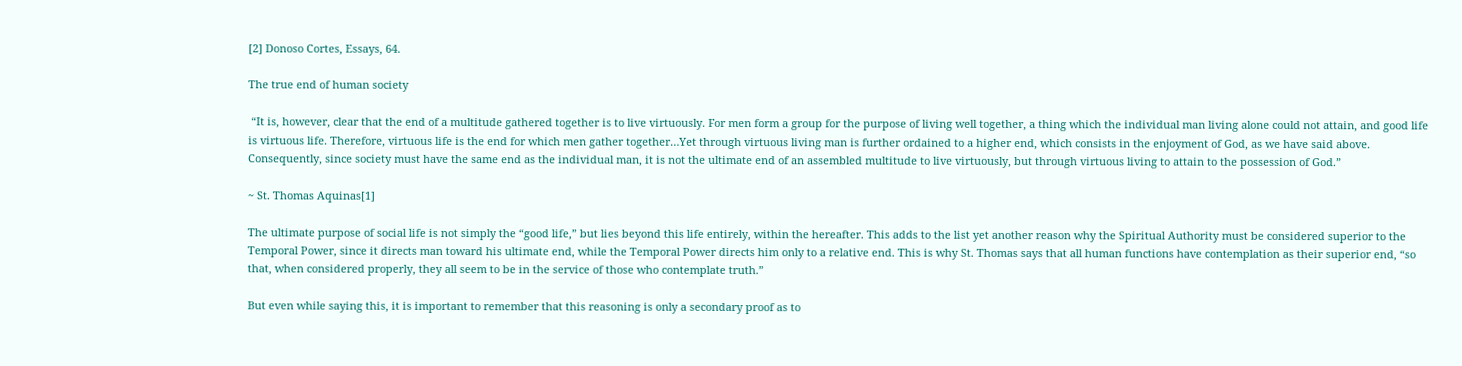[2] Donoso Cortes, Essays, 64.

The true end of human society

 “It is, however, clear that the end of a multitude gathered together is to live virtuously. For men form a group for the purpose of living well together, a thing which the individual man living alone could not attain, and good life is virtuous life. Therefore, virtuous life is the end for which men gather together…Yet through virtuous living man is further ordained to a higher end, which consists in the enjoyment of God, as we have said above. Consequently, since society must have the same end as the individual man, it is not the ultimate end of an assembled multitude to live virtuously, but through virtuous living to attain to the possession of God.”

~ St. Thomas Aquinas[1]

The ultimate purpose of social life is not simply the “good life,” but lies beyond this life entirely, within the hereafter. This adds to the list yet another reason why the Spiritual Authority must be considered superior to the Temporal Power, since it directs man toward his ultimate end, while the Temporal Power directs him only to a relative end. This is why St. Thomas says that all human functions have contemplation as their superior end, “so that, when considered properly, they all seem to be in the service of those who contemplate truth.”

But even while saying this, it is important to remember that this reasoning is only a secondary proof as to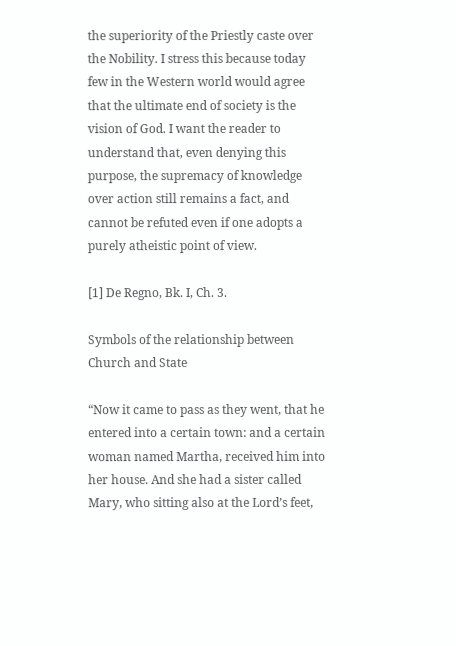the superiority of the Priestly caste over the Nobility. I stress this because today few in the Western world would agree that the ultimate end of society is the vision of God. I want the reader to understand that, even denying this purpose, the supremacy of knowledge over action still remains a fact, and cannot be refuted even if one adopts a purely atheistic point of view.

[1] De Regno, Bk. I, Ch. 3.

Symbols of the relationship between Church and State

“Now it came to pass as they went, that he entered into a certain town: and a certain woman named Martha, received him into her house. And she had a sister called Mary, who sitting also at the Lord’s feet,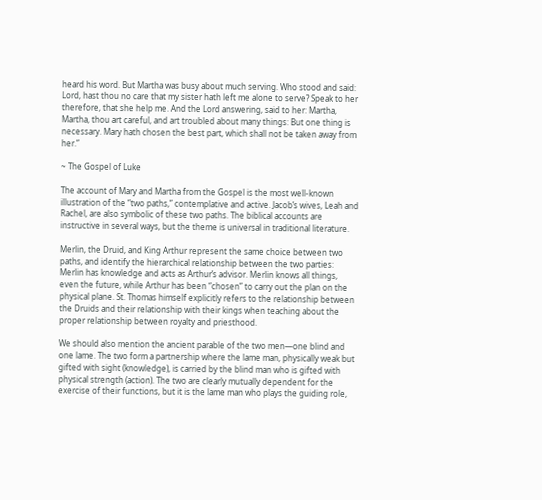heard his word. But Martha was busy about much serving. Who stood and said: Lord, hast thou no care that my sister hath left me alone to serve? Speak to her therefore, that she help me. And the Lord answering, said to her: Martha, Martha, thou art careful, and art troubled about many things: But one thing is necessary. Mary hath chosen the best part, which shall not be taken away from her.”

~ The Gospel of Luke

The account of Mary and Martha from the Gospel is the most well-known illustration of the “two paths,” contemplative and active. Jacob’s wives, Leah and Rachel, are also symbolic of these two paths. The biblical accounts are instructive in several ways, but the theme is universal in traditional literature.

Merlin, the Druid, and King Arthur represent the same choice between two paths, and identify the hierarchical relationship between the two parties: Merlin has knowledge and acts as Arthur’s advisor. Merlin knows all things, even the future, while Arthur has been “chosen” to carry out the plan on the physical plane. St. Thomas himself explicitly refers to the relationship between the Druids and their relationship with their kings when teaching about the proper relationship between royalty and priesthood.

We should also mention the ancient parable of the two men—one blind and one lame. The two form a partnership where the lame man, physically weak but gifted with sight (knowledge), is carried by the blind man who is gifted with physical strength (action). The two are clearly mutually dependent for the exercise of their functions, but it is the lame man who plays the guiding role,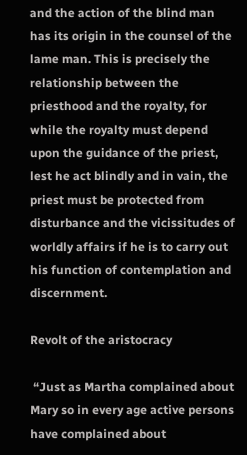and the action of the blind man has its origin in the counsel of the lame man. This is precisely the relationship between the priesthood and the royalty, for while the royalty must depend upon the guidance of the priest, lest he act blindly and in vain, the priest must be protected from disturbance and the vicissitudes of worldly affairs if he is to carry out his function of contemplation and discernment.

Revolt of the aristocracy

 “Just as Martha complained about Mary so in every age active persons have complained about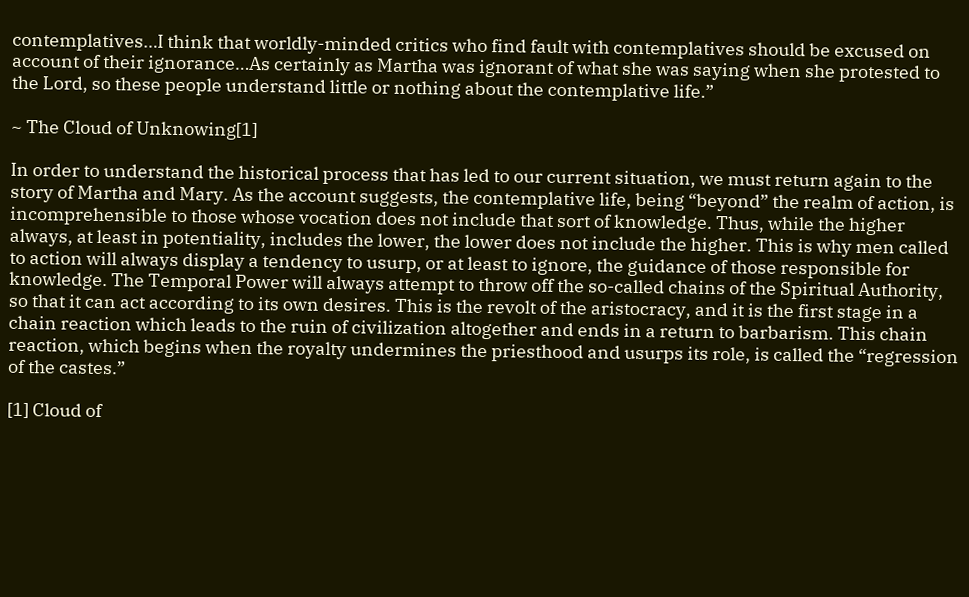contemplatives…I think that worldly-minded critics who find fault with contemplatives should be excused on account of their ignorance…As certainly as Martha was ignorant of what she was saying when she protested to the Lord, so these people understand little or nothing about the contemplative life.”

~ The Cloud of Unknowing[1]

In order to understand the historical process that has led to our current situation, we must return again to the story of Martha and Mary. As the account suggests, the contemplative life, being “beyond” the realm of action, is incomprehensible to those whose vocation does not include that sort of knowledge. Thus, while the higher always, at least in potentiality, includes the lower, the lower does not include the higher. This is why men called to action will always display a tendency to usurp, or at least to ignore, the guidance of those responsible for knowledge. The Temporal Power will always attempt to throw off the so-called chains of the Spiritual Authority, so that it can act according to its own desires. This is the revolt of the aristocracy, and it is the first stage in a chain reaction which leads to the ruin of civilization altogether and ends in a return to barbarism. This chain reaction, which begins when the royalty undermines the priesthood and usurps its role, is called the “regression of the castes.”

[1] Cloud of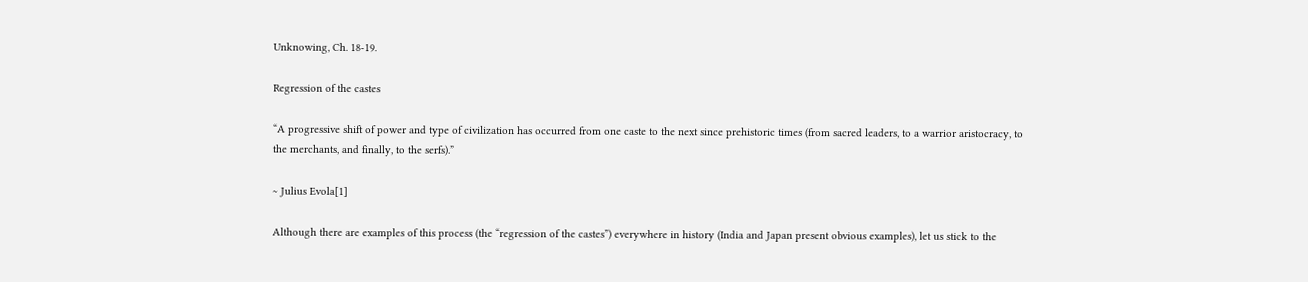Unknowing, Ch. 18-19.

Regression of the castes

“A progressive shift of power and type of civilization has occurred from one caste to the next since prehistoric times (from sacred leaders, to a warrior aristocracy, to the merchants, and finally, to the serfs).”

~ Julius Evola[1]

Although there are examples of this process (the “regression of the castes”) everywhere in history (India and Japan present obvious examples), let us stick to the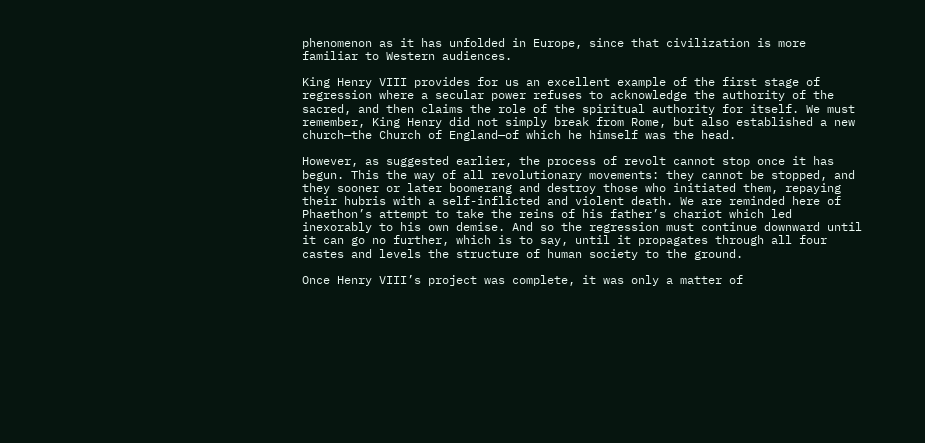phenomenon as it has unfolded in Europe, since that civilization is more familiar to Western audiences.

King Henry VIII provides for us an excellent example of the first stage of regression where a secular power refuses to acknowledge the authority of the sacred, and then claims the role of the spiritual authority for itself. We must remember, King Henry did not simply break from Rome, but also established a new church—the Church of England—of which he himself was the head.

However, as suggested earlier, the process of revolt cannot stop once it has begun. This the way of all revolutionary movements: they cannot be stopped, and they sooner or later boomerang and destroy those who initiated them, repaying their hubris with a self-inflicted and violent death. We are reminded here of Phaethon’s attempt to take the reins of his father’s chariot which led inexorably to his own demise. And so the regression must continue downward until it can go no further, which is to say, until it propagates through all four castes and levels the structure of human society to the ground.

Once Henry VIII’s project was complete, it was only a matter of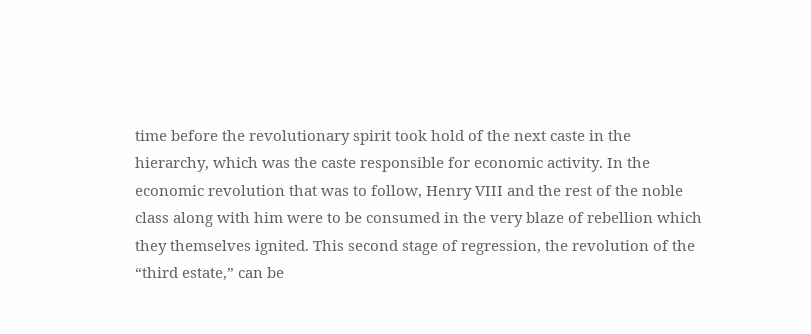time before the revolutionary spirit took hold of the next caste in the hierarchy, which was the caste responsible for economic activity. In the economic revolution that was to follow, Henry VIII and the rest of the noble class along with him were to be consumed in the very blaze of rebellion which they themselves ignited. This second stage of regression, the revolution of the “third estate,” can be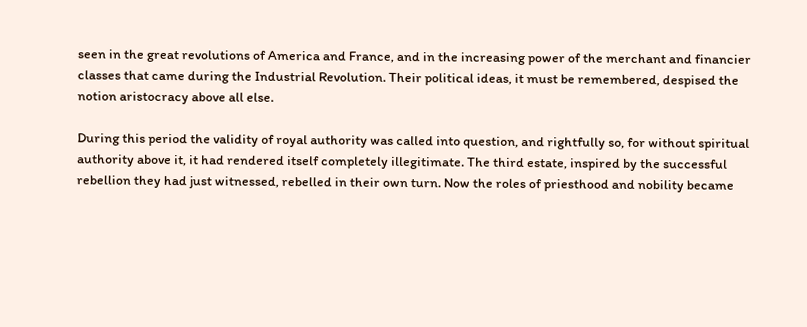seen in the great revolutions of America and France, and in the increasing power of the merchant and financier classes that came during the Industrial Revolution. Their political ideas, it must be remembered, despised the notion aristocracy above all else.

During this period the validity of royal authority was called into question, and rightfully so, for without spiritual authority above it, it had rendered itself completely illegitimate. The third estate, inspired by the successful rebellion they had just witnessed, rebelled in their own turn. Now the roles of priesthood and nobility became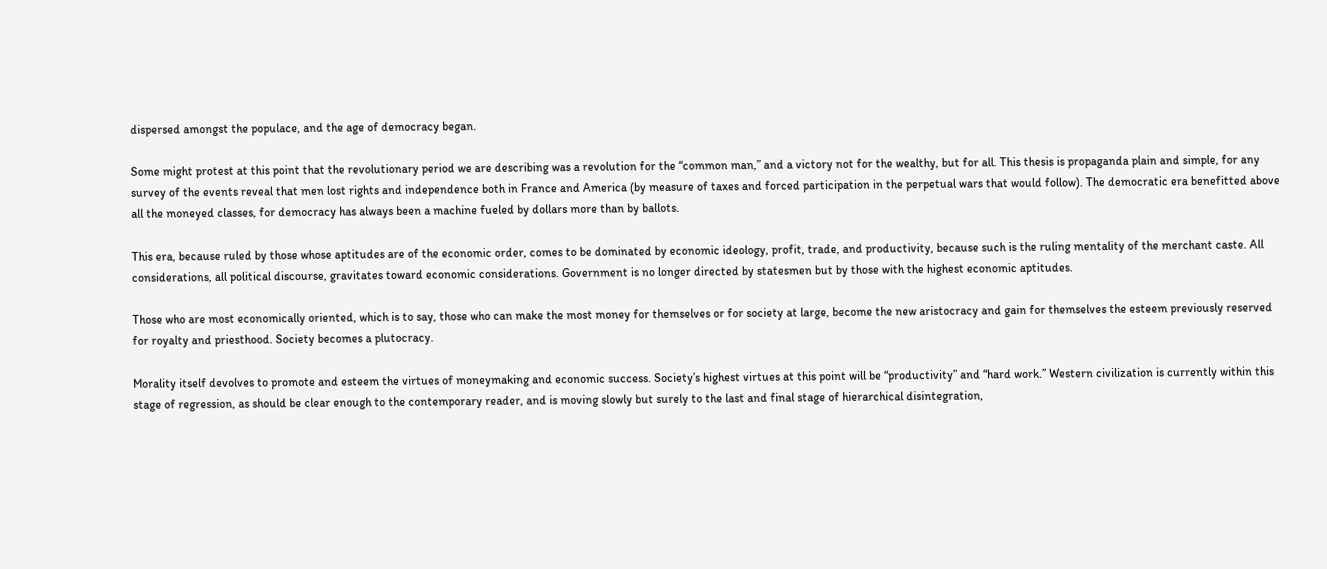dispersed amongst the populace, and the age of democracy began.

Some might protest at this point that the revolutionary period we are describing was a revolution for the “common man,” and a victory not for the wealthy, but for all. This thesis is propaganda plain and simple, for any survey of the events reveal that men lost rights and independence both in France and America (by measure of taxes and forced participation in the perpetual wars that would follow). The democratic era benefitted above all the moneyed classes, for democracy has always been a machine fueled by dollars more than by ballots.

This era, because ruled by those whose aptitudes are of the economic order, comes to be dominated by economic ideology, profit, trade, and productivity, because such is the ruling mentality of the merchant caste. All considerations, all political discourse, gravitates toward economic considerations. Government is no longer directed by statesmen but by those with the highest economic aptitudes.

Those who are most economically oriented, which is to say, those who can make the most money for themselves or for society at large, become the new aristocracy and gain for themselves the esteem previously reserved for royalty and priesthood. Society becomes a plutocracy.

Morality itself devolves to promote and esteem the virtues of moneymaking and economic success. Society’s highest virtues at this point will be “productivity” and “hard work.” Western civilization is currently within this stage of regression, as should be clear enough to the contemporary reader, and is moving slowly but surely to the last and final stage of hierarchical disintegration,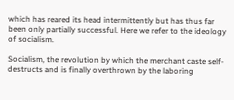which has reared its head intermittently but has thus far been only partially successful. Here we refer to the ideology of socialism.

Socialism, the revolution by which the merchant caste self-destructs and is finally overthrown by the laboring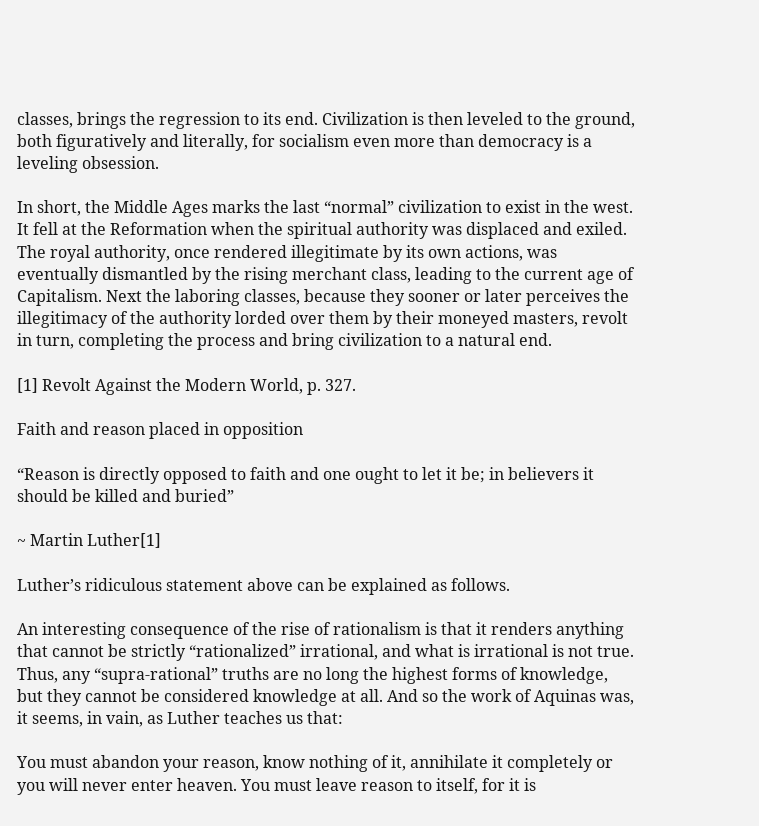classes, brings the regression to its end. Civilization is then leveled to the ground, both figuratively and literally, for socialism even more than democracy is a leveling obsession.

In short, the Middle Ages marks the last “normal” civilization to exist in the west. It fell at the Reformation when the spiritual authority was displaced and exiled. The royal authority, once rendered illegitimate by its own actions, was eventually dismantled by the rising merchant class, leading to the current age of Capitalism. Next the laboring classes, because they sooner or later perceives the illegitimacy of the authority lorded over them by their moneyed masters, revolt in turn, completing the process and bring civilization to a natural end.

[1] Revolt Against the Modern World, p. 327.

Faith and reason placed in opposition

“Reason is directly opposed to faith and one ought to let it be; in believers it should be killed and buried”

~ Martin Luther[1]

Luther’s ridiculous statement above can be explained as follows.

An interesting consequence of the rise of rationalism is that it renders anything that cannot be strictly “rationalized” irrational, and what is irrational is not true. Thus, any “supra-rational” truths are no long the highest forms of knowledge, but they cannot be considered knowledge at all. And so the work of Aquinas was, it seems, in vain, as Luther teaches us that:

You must abandon your reason, know nothing of it, annihilate it completely or you will never enter heaven. You must leave reason to itself, for it is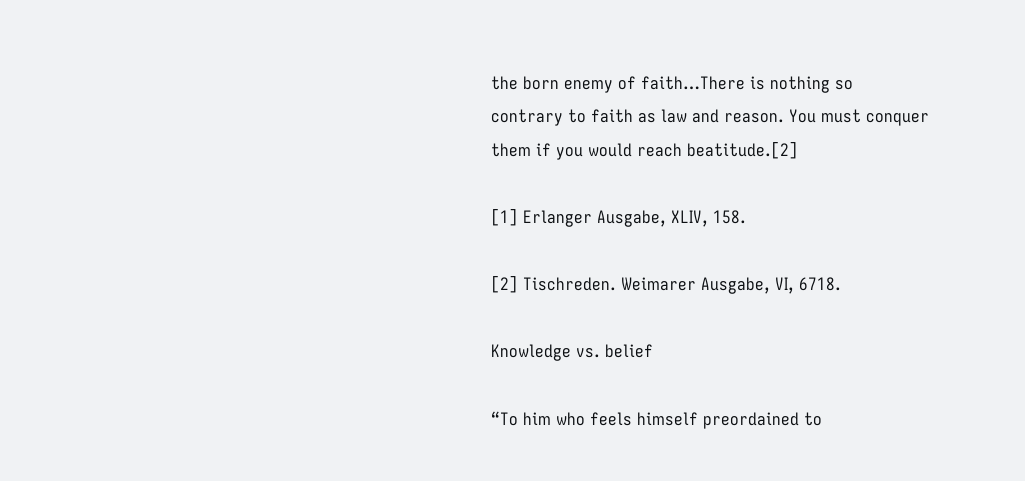the born enemy of faith…There is nothing so contrary to faith as law and reason. You must conquer them if you would reach beatitude.[2]

[1] Erlanger Ausgabe, XLIV, 158.

[2] Tischreden. Weimarer Ausgabe, VI, 6718.

Knowledge vs. belief

“To him who feels himself preordained to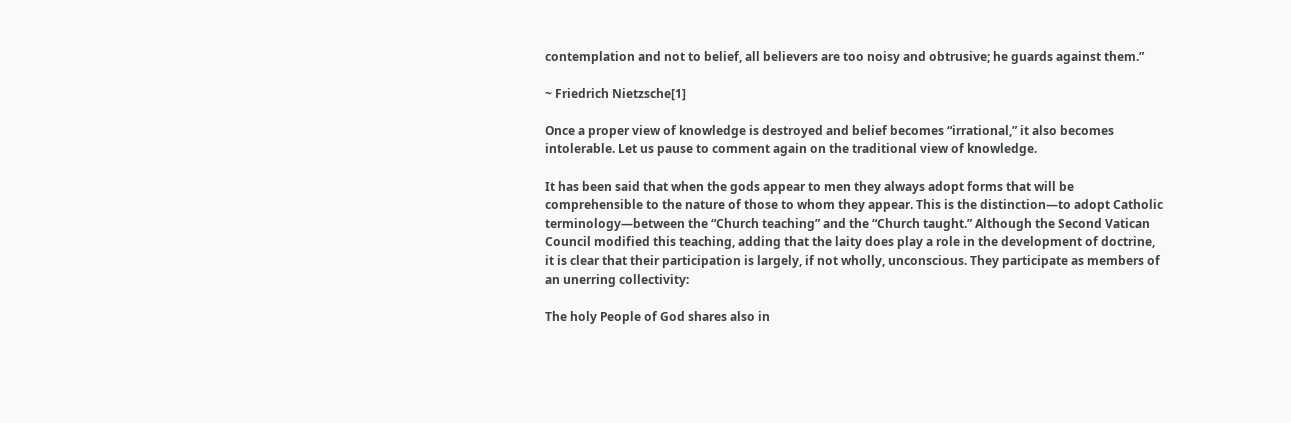contemplation and not to belief, all believers are too noisy and obtrusive; he guards against them.”

~ Friedrich Nietzsche[1]

Once a proper view of knowledge is destroyed and belief becomes “irrational,” it also becomes intolerable. Let us pause to comment again on the traditional view of knowledge.

It has been said that when the gods appear to men they always adopt forms that will be comprehensible to the nature of those to whom they appear. This is the distinction—to adopt Catholic terminology—between the “Church teaching” and the “Church taught.” Although the Second Vatican Council modified this teaching, adding that the laity does play a role in the development of doctrine, it is clear that their participation is largely, if not wholly, unconscious. They participate as members of an unerring collectivity:

The holy People of God shares also in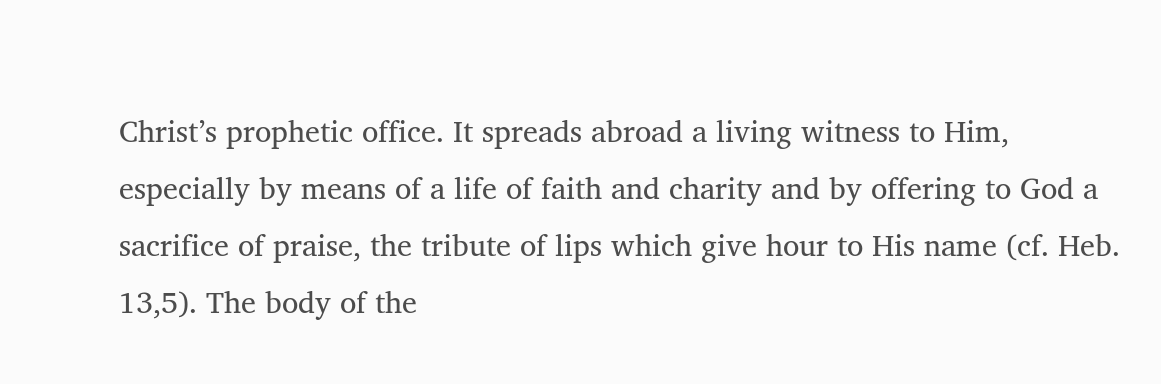Christ’s prophetic office. It spreads abroad a living witness to Him, especially by means of a life of faith and charity and by offering to God a sacrifice of praise, the tribute of lips which give hour to His name (cf. Heb. 13,5). The body of the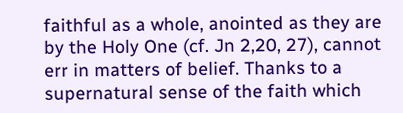faithful as a whole, anointed as they are by the Holy One (cf. Jn 2,20, 27), cannot err in matters of belief. Thanks to a supernatural sense of the faith which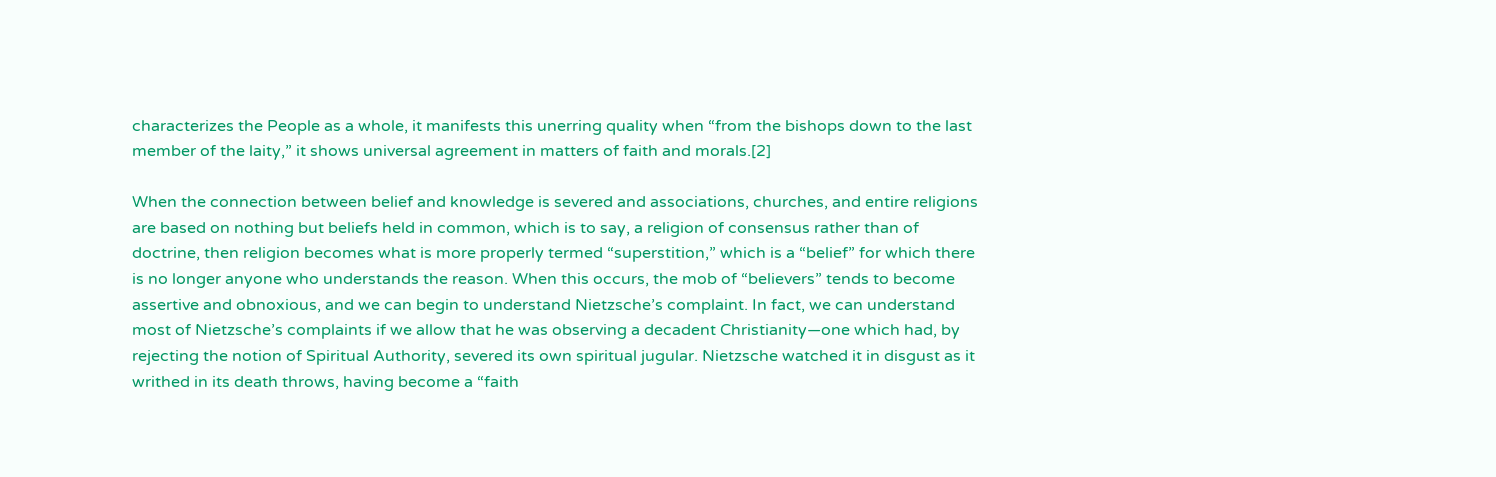characterizes the People as a whole, it manifests this unerring quality when “from the bishops down to the last member of the laity,” it shows universal agreement in matters of faith and morals.[2]

When the connection between belief and knowledge is severed and associations, churches, and entire religions are based on nothing but beliefs held in common, which is to say, a religion of consensus rather than of doctrine, then religion becomes what is more properly termed “superstition,” which is a “belief” for which there is no longer anyone who understands the reason. When this occurs, the mob of “believers” tends to become assertive and obnoxious, and we can begin to understand Nietzsche’s complaint. In fact, we can understand most of Nietzsche’s complaints if we allow that he was observing a decadent Christianity—one which had, by rejecting the notion of Spiritual Authority, severed its own spiritual jugular. Nietzsche watched it in disgust as it writhed in its death throws, having become a “faith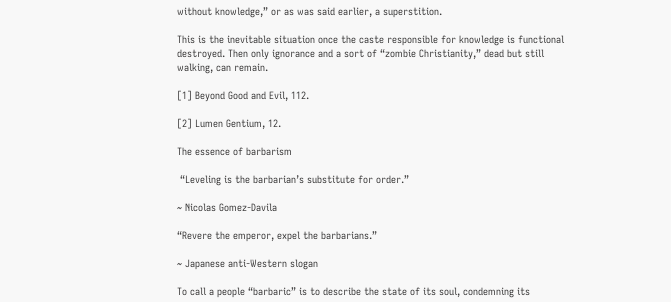without knowledge,” or as was said earlier, a superstition.

This is the inevitable situation once the caste responsible for knowledge is functional destroyed. Then only ignorance and a sort of “zombie Christianity,” dead but still walking, can remain.

[1] Beyond Good and Evil, 112.

[2] Lumen Gentium, 12.

The essence of barbarism

 “Leveling is the barbarian’s substitute for order.”

~ Nicolas Gomez-Davila

“Revere the emperor, expel the barbarians.”

~ Japanese anti-Western slogan

To call a people “barbaric” is to describe the state of its soul, condemning its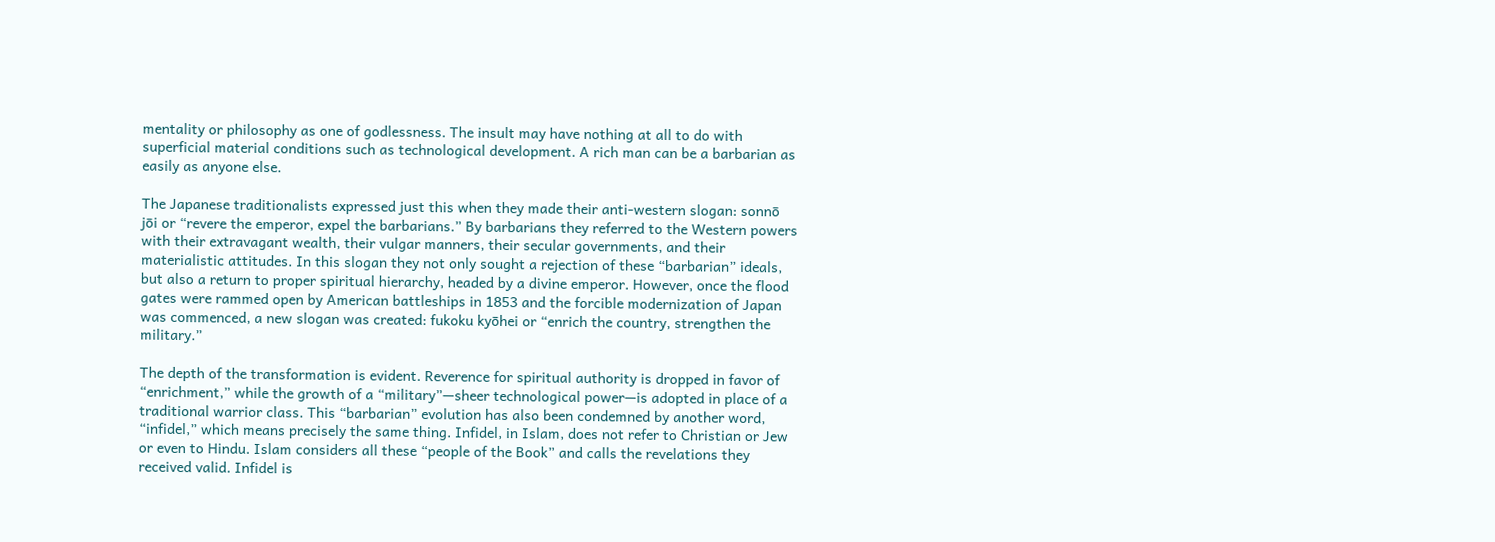mentality or philosophy as one of godlessness. The insult may have nothing at all to do with superficial material conditions such as technological development. A rich man can be a barbarian as easily as anyone else.

The Japanese traditionalists expressed just this when they made their anti-western slogan: sonnō jōi or “revere the emperor, expel the barbarians.” By barbarians they referred to the Western powers with their extravagant wealth, their vulgar manners, their secular governments, and their materialistic attitudes. In this slogan they not only sought a rejection of these “barbarian” ideals, but also a return to proper spiritual hierarchy, headed by a divine emperor. However, once the flood gates were rammed open by American battleships in 1853 and the forcible modernization of Japan was commenced, a new slogan was created: fukoku kyōhei or “enrich the country, strengthen the military.”

The depth of the transformation is evident. Reverence for spiritual authority is dropped in favor of “enrichment,” while the growth of a “military”—sheer technological power—is adopted in place of a traditional warrior class. This “barbarian” evolution has also been condemned by another word, “infidel,” which means precisely the same thing. Infidel, in Islam, does not refer to Christian or Jew or even to Hindu. Islam considers all these “people of the Book” and calls the revelations they received valid. Infidel is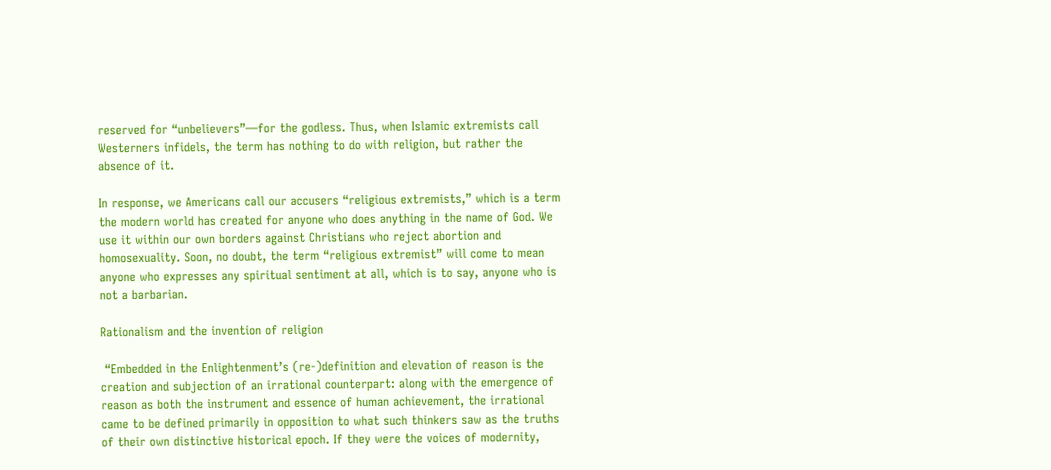reserved for “unbelievers”—for the godless. Thus, when Islamic extremists call Westerners infidels, the term has nothing to do with religion, but rather the absence of it.

In response, we Americans call our accusers “religious extremists,” which is a term the modern world has created for anyone who does anything in the name of God. We use it within our own borders against Christians who reject abortion and homosexuality. Soon, no doubt, the term “religious extremist” will come to mean anyone who expresses any spiritual sentiment at all, which is to say, anyone who is not a barbarian.

Rationalism and the invention of religion

 “Embedded in the Enlightenment’s (re-)definition and elevation of reason is the creation and subjection of an irrational counterpart: along with the emergence of reason as both the instrument and essence of human achievement, the irrational came to be defined primarily in opposition to what such thinkers saw as the truths of their own distinctive historical epoch. If they were the voices of modernity,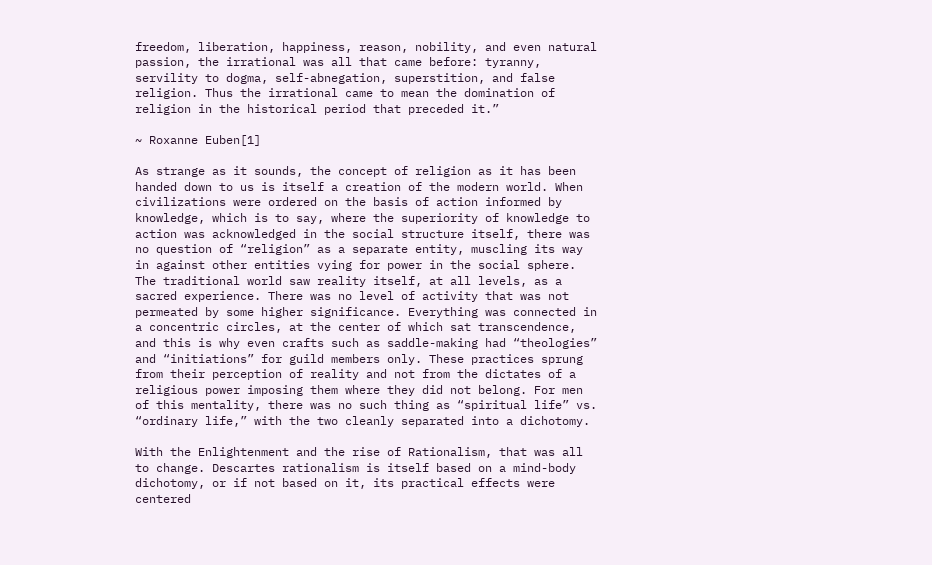freedom, liberation, happiness, reason, nobility, and even natural passion, the irrational was all that came before: tyranny, servility to dogma, self-abnegation, superstition, and false religion. Thus the irrational came to mean the domination of religion in the historical period that preceded it.”

~ Roxanne Euben[1]

As strange as it sounds, the concept of religion as it has been handed down to us is itself a creation of the modern world. When civilizations were ordered on the basis of action informed by knowledge, which is to say, where the superiority of knowledge to action was acknowledged in the social structure itself, there was no question of “religion” as a separate entity, muscling its way in against other entities vying for power in the social sphere. The traditional world saw reality itself, at all levels, as a sacred experience. There was no level of activity that was not permeated by some higher significance. Everything was connected in a concentric circles, at the center of which sat transcendence, and this is why even crafts such as saddle-making had “theologies” and “initiations” for guild members only. These practices sprung from their perception of reality and not from the dictates of a religious power imposing them where they did not belong. For men of this mentality, there was no such thing as “spiritual life” vs. “ordinary life,” with the two cleanly separated into a dichotomy.

With the Enlightenment and the rise of Rationalism, that was all to change. Descartes rationalism is itself based on a mind-body dichotomy, or if not based on it, its practical effects were centered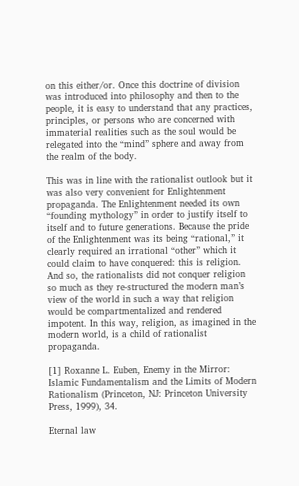on this either/or. Once this doctrine of division was introduced into philosophy and then to the people, it is easy to understand that any practices, principles, or persons who are concerned with immaterial realities such as the soul would be relegated into the “mind” sphere and away from the realm of the body.

This was in line with the rationalist outlook but it was also very convenient for Enlightenment propaganda. The Enlightenment needed its own “founding mythology” in order to justify itself to itself and to future generations. Because the pride of the Enlightenment was its being “rational,” it clearly required an irrational “other” which it could claim to have conquered: this is religion. And so, the rationalists did not conquer religion so much as they re-structured the modern man’s view of the world in such a way that religion would be compartmentalized and rendered impotent. In this way, religion, as imagined in the modern world, is a child of rationalist propaganda.

[1] Roxanne L. Euben, Enemy in the Mirror: Islamic Fundamentalism and the Limits of Modern Rationalism (Princeton, NJ: Princeton University Press, 1999), 34.

Eternal law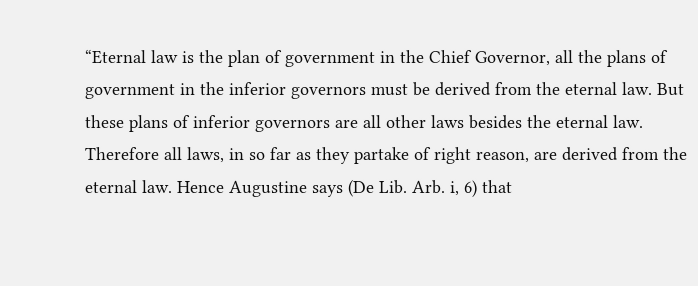“Eternal law is the plan of government in the Chief Governor, all the plans of government in the inferior governors must be derived from the eternal law. But these plans of inferior governors are all other laws besides the eternal law. Therefore all laws, in so far as they partake of right reason, are derived from the eternal law. Hence Augustine says (De Lib. Arb. i, 6) that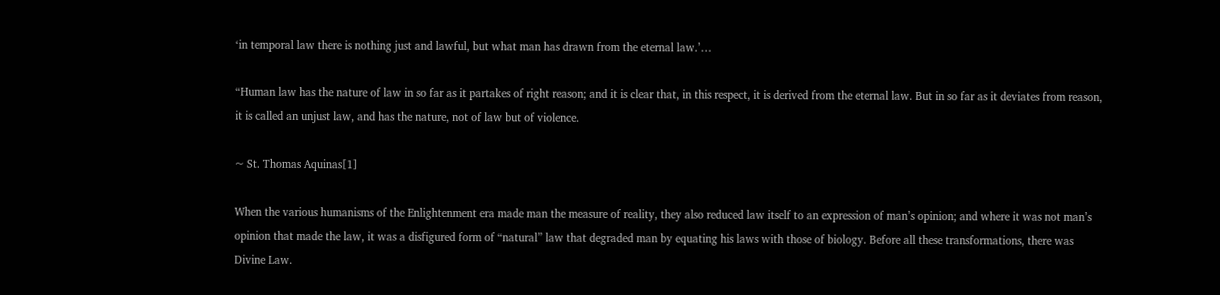‘in temporal law there is nothing just and lawful, but what man has drawn from the eternal law.’…

“Human law has the nature of law in so far as it partakes of right reason; and it is clear that, in this respect, it is derived from the eternal law. But in so far as it deviates from reason, it is called an unjust law, and has the nature, not of law but of violence.

~ St. Thomas Aquinas[1]

When the various humanisms of the Enlightenment era made man the measure of reality, they also reduced law itself to an expression of man’s opinion; and where it was not man’s opinion that made the law, it was a disfigured form of “natural” law that degraded man by equating his laws with those of biology. Before all these transformations, there was Divine Law.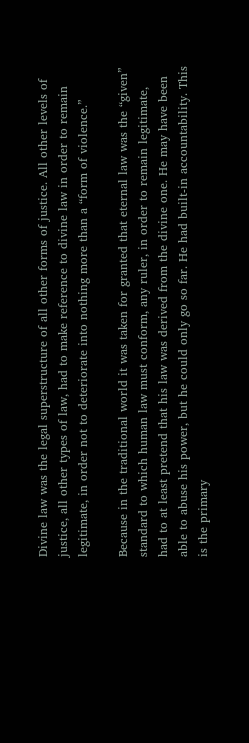Divine law was the legal superstructure of all other forms of justice. All other levels of justice, all other types of law, had to make reference to divine law in order to remain legitimate, in order not to deteriorate into nothing more than a “form of violence.”

Because in the traditional world it was taken for granted that eternal law was the “given” standard to which human law must conform, any ruler, in order to remain legitimate, had to at least pretend that his law was derived from the divine one. He may have been able to abuse his power, but he could only go so far. He had built-in accountability. This is the primary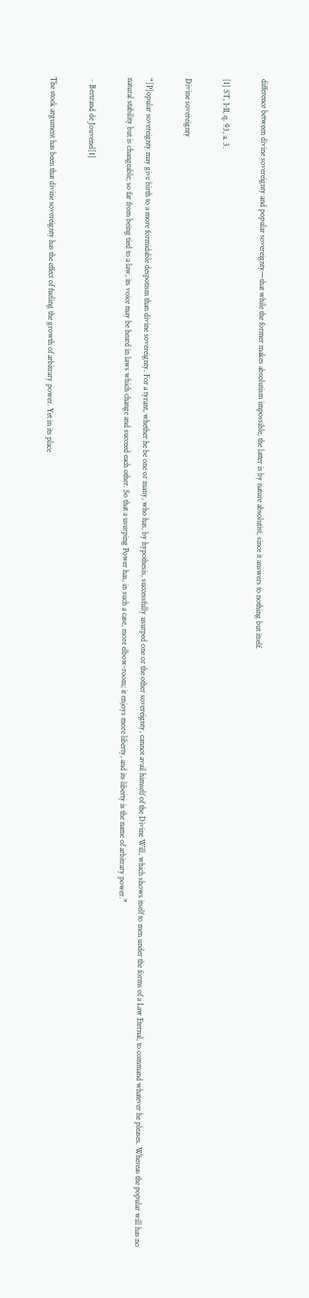difference between divine sovereignty and popular sovereignty—that while the former makes absolutism impossible, the latter is by nature absolutist, since it answers to nothing but itself.

[1] ST, I-II, q. 93, a. 3.

Divine sovereignty

“[P]opular sovereignty may give birth to a more formidable despotism than divine sovereignty. For a tyrant, whether he be one or many, who has, by hypothesis, successfully usurped one or the other sovereignty, cannot avail himself of the Divine Will, which shows itself to men under the forms of a Law Eternal, to command whatever he pleases. Whereas the popular will has no natural stability but is changeable; so far from being tied to a law, its voice may be heard in laws which change and succeed each other. So that a usurping Power has, in such a case, more elbow-room; it enjoys more liberty, and its liberty is the name of arbitrary power.”

~ Bertrand de Jouvenel[1]

The stock argument has been that divine sovereignty has the effect of fueling the growth of arbitrary power. Yet in its place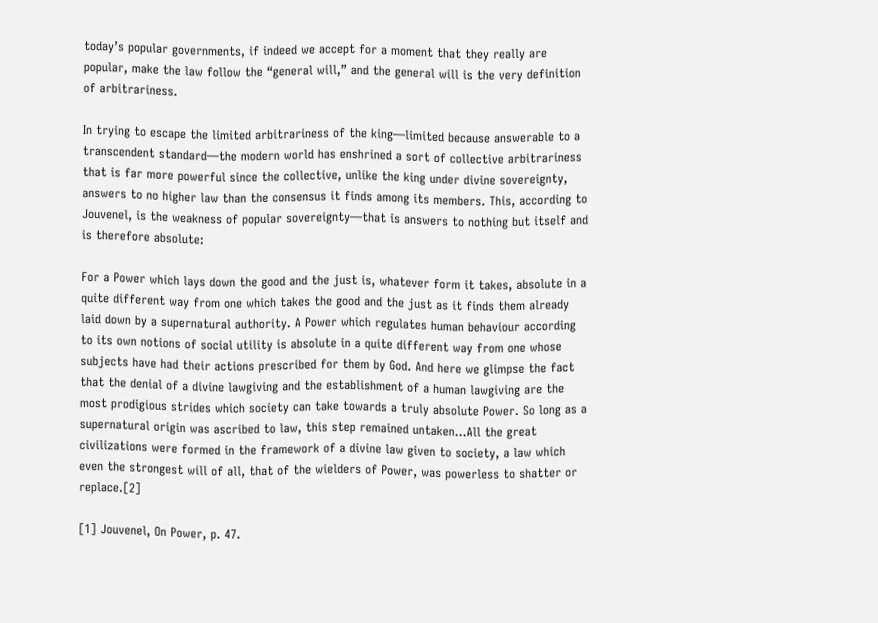today’s popular governments, if indeed we accept for a moment that they really are popular, make the law follow the “general will,” and the general will is the very definition of arbitrariness.

In trying to escape the limited arbitrariness of the king—limited because answerable to a transcendent standard—the modern world has enshrined a sort of collective arbitrariness that is far more powerful since the collective, unlike the king under divine sovereignty, answers to no higher law than the consensus it finds among its members. This, according to Jouvenel, is the weakness of popular sovereignty—that is answers to nothing but itself and is therefore absolute:

For a Power which lays down the good and the just is, whatever form it takes, absolute in a quite different way from one which takes the good and the just as it finds them already laid down by a supernatural authority. A Power which regulates human behaviour according to its own notions of social utility is absolute in a quite different way from one whose subjects have had their actions prescribed for them by God. And here we glimpse the fact that the denial of a divine lawgiving and the establishment of a human lawgiving are the most prodigious strides which society can take towards a truly absolute Power. So long as a supernatural origin was ascribed to law, this step remained untaken…All the great civilizations were formed in the framework of a divine law given to society, a law which even the strongest will of all, that of the wielders of Power, was powerless to shatter or replace.[2]

[1] Jouvenel, On Power, p. 47.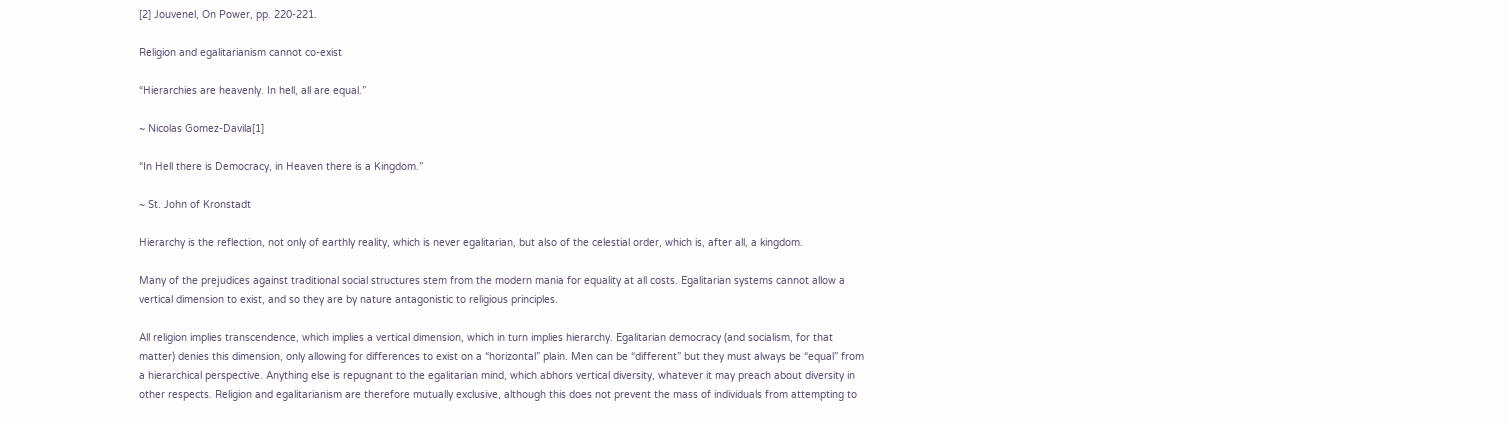[2] Jouvenel, On Power, pp. 220-221.

Religion and egalitarianism cannot co-exist

“Hierarchies are heavenly. In hell, all are equal.”

~ Nicolas Gomez-Davila[1]

“In Hell there is Democracy, in Heaven there is a Kingdom.”

~ St. John of Kronstadt

Hierarchy is the reflection, not only of earthly reality, which is never egalitarian, but also of the celestial order, which is, after all, a kingdom.

Many of the prejudices against traditional social structures stem from the modern mania for equality at all costs. Egalitarian systems cannot allow a vertical dimension to exist, and so they are by nature antagonistic to religious principles.

All religion implies transcendence, which implies a vertical dimension, which in turn implies hierarchy. Egalitarian democracy (and socialism, for that matter) denies this dimension, only allowing for differences to exist on a “horizontal” plain. Men can be “different” but they must always be “equal” from a hierarchical perspective. Anything else is repugnant to the egalitarian mind, which abhors vertical diversity, whatever it may preach about diversity in other respects. Religion and egalitarianism are therefore mutually exclusive, although this does not prevent the mass of individuals from attempting to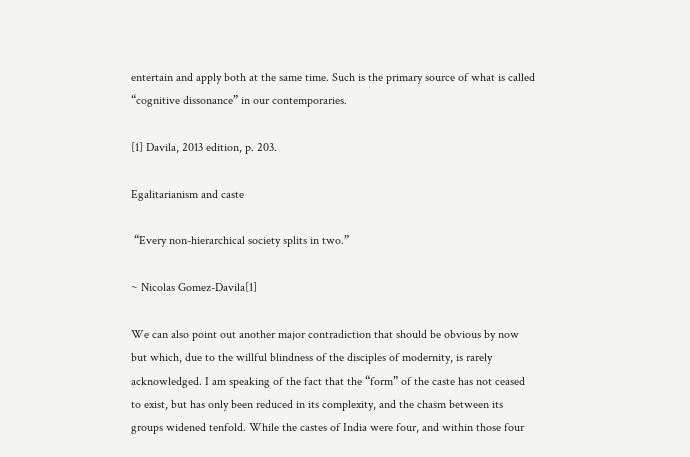entertain and apply both at the same time. Such is the primary source of what is called “cognitive dissonance” in our contemporaries.

[1] Davila, 2013 edition, p. 203.

Egalitarianism and caste

 “Every non-hierarchical society splits in two.”

~ Nicolas Gomez-Davila[1]

We can also point out another major contradiction that should be obvious by now but which, due to the willful blindness of the disciples of modernity, is rarely acknowledged. I am speaking of the fact that the “form” of the caste has not ceased to exist, but has only been reduced in its complexity, and the chasm between its groups widened tenfold. While the castes of India were four, and within those four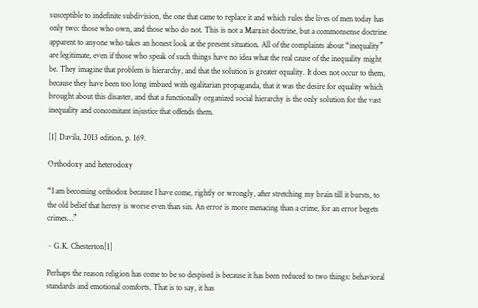susceptible to indefinite subdivision, the one that came to replace it and which rules the lives of men today has only two: those who own, and those who do not. This is not a Marxist doctrine, but a commonsense doctrine apparent to anyone who takes an honest look at the present situation. All of the complaints about “inequality” are legitimate, even if those who speak of such things have no idea what the real cause of the inequality might be. They imagine that problem is hierarchy, and that the solution is greater equality. It does not occur to them, because they have been too long imbued with egalitarian propaganda, that it was the desire for equality which brought about this disaster, and that a functionally organized social hierarchy is the only solution for the vast inequality and concomitant injustice that offends them.

[1] Davila, 2013 edition, p. 169.

Orthodoxy and heterodoxy

“I am becoming orthodox because I have come, rightly or wrongly, after stretching my brain till it bursts, to the old belief that heresy is worse even than sin. An error is more menacing than a crime, for an error begets crimes…”

~ G.K. Chesterton[1]

Perhaps the reason religion has come to be so despised is because it has been reduced to two things: behavioral standards and emotional comforts. That is to say, it has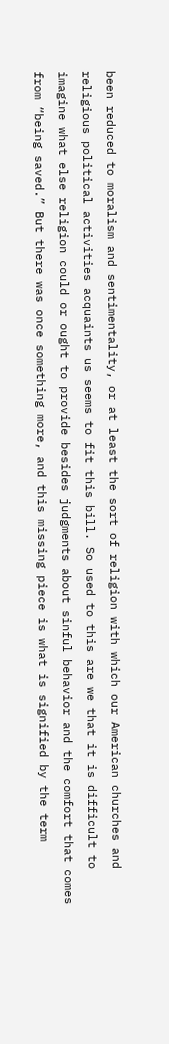been reduced to moralism and sentimentality, or at least the sort of religion with which our American churches and religious political activities acquaints us seems to fit this bill. So used to this are we that it is difficult to imagine what else religion could or ought to provide besides judgments about sinful behavior and the comfort that comes from “being saved.” But there was once something more, and this missing piece is what is signified by the term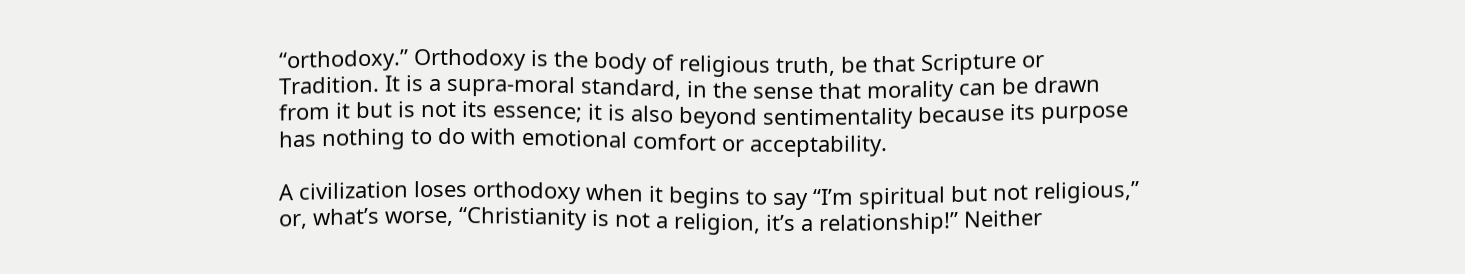“orthodoxy.” Orthodoxy is the body of religious truth, be that Scripture or Tradition. It is a supra-moral standard, in the sense that morality can be drawn from it but is not its essence; it is also beyond sentimentality because its purpose has nothing to do with emotional comfort or acceptability.

A civilization loses orthodoxy when it begins to say “I’m spiritual but not religious,” or, what’s worse, “Christianity is not a religion, it’s a relationship!” Neither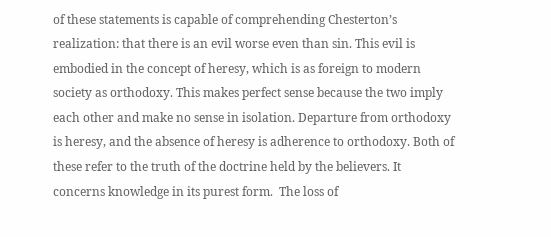of these statements is capable of comprehending Chesterton’s realization: that there is an evil worse even than sin. This evil is embodied in the concept of heresy, which is as foreign to modern society as orthodoxy. This makes perfect sense because the two imply each other and make no sense in isolation. Departure from orthodoxy is heresy, and the absence of heresy is adherence to orthodoxy. Both of these refer to the truth of the doctrine held by the believers. It concerns knowledge in its purest form.  The loss of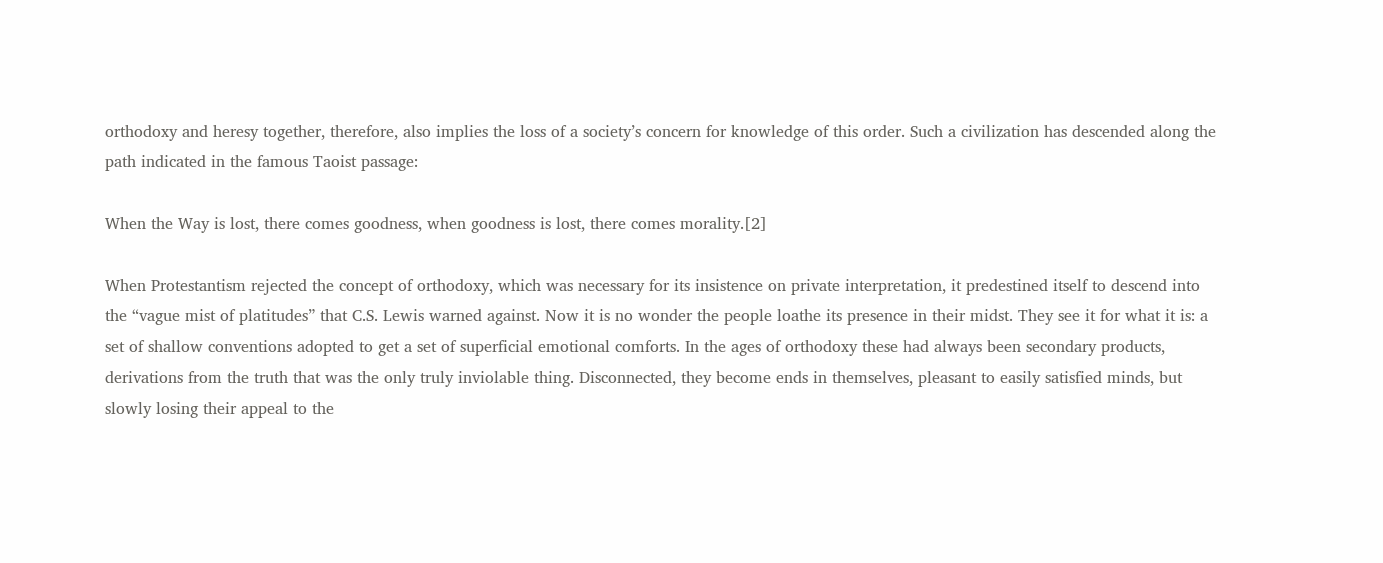orthodoxy and heresy together, therefore, also implies the loss of a society’s concern for knowledge of this order. Such a civilization has descended along the path indicated in the famous Taoist passage:

When the Way is lost, there comes goodness, when goodness is lost, there comes morality.[2]

When Protestantism rejected the concept of orthodoxy, which was necessary for its insistence on private interpretation, it predestined itself to descend into the “vague mist of platitudes” that C.S. Lewis warned against. Now it is no wonder the people loathe its presence in their midst. They see it for what it is: a set of shallow conventions adopted to get a set of superficial emotional comforts. In the ages of orthodoxy these had always been secondary products, derivations from the truth that was the only truly inviolable thing. Disconnected, they become ends in themselves, pleasant to easily satisfied minds, but slowly losing their appeal to the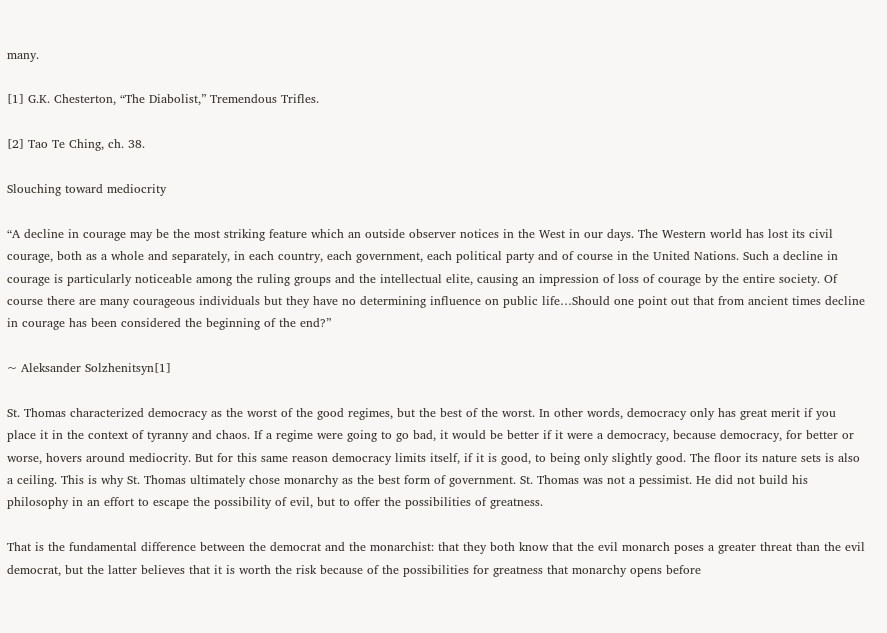many.

[1] G.K. Chesterton, “The Diabolist,” Tremendous Trifles.

[2] Tao Te Ching, ch. 38.

Slouching toward mediocrity

“A decline in courage may be the most striking feature which an outside observer notices in the West in our days. The Western world has lost its civil courage, both as a whole and separately, in each country, each government, each political party and of course in the United Nations. Such a decline in courage is particularly noticeable among the ruling groups and the intellectual elite, causing an impression of loss of courage by the entire society. Of course there are many courageous individuals but they have no determining influence on public life…Should one point out that from ancient times decline in courage has been considered the beginning of the end?”

~ Aleksander Solzhenitsyn[1]

St. Thomas characterized democracy as the worst of the good regimes, but the best of the worst. In other words, democracy only has great merit if you place it in the context of tyranny and chaos. If a regime were going to go bad, it would be better if it were a democracy, because democracy, for better or worse, hovers around mediocrity. But for this same reason democracy limits itself, if it is good, to being only slightly good. The floor its nature sets is also a ceiling. This is why St. Thomas ultimately chose monarchy as the best form of government. St. Thomas was not a pessimist. He did not build his philosophy in an effort to escape the possibility of evil, but to offer the possibilities of greatness.

That is the fundamental difference between the democrat and the monarchist: that they both know that the evil monarch poses a greater threat than the evil democrat, but the latter believes that it is worth the risk because of the possibilities for greatness that monarchy opens before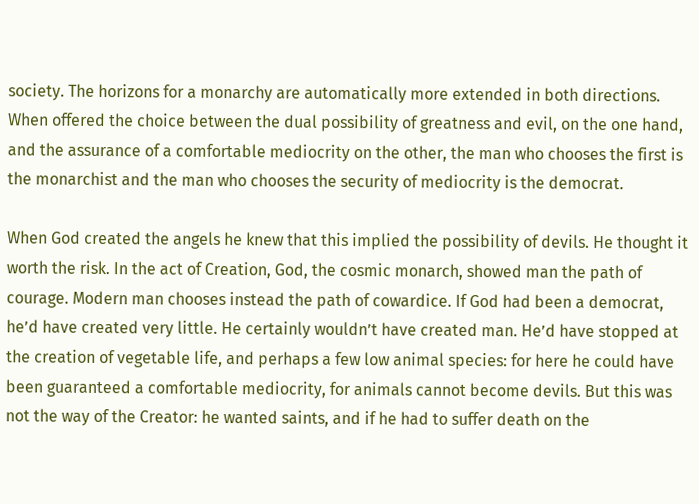society. The horizons for a monarchy are automatically more extended in both directions. When offered the choice between the dual possibility of greatness and evil, on the one hand, and the assurance of a comfortable mediocrity on the other, the man who chooses the first is the monarchist and the man who chooses the security of mediocrity is the democrat.

When God created the angels he knew that this implied the possibility of devils. He thought it worth the risk. In the act of Creation, God, the cosmic monarch, showed man the path of courage. Modern man chooses instead the path of cowardice. If God had been a democrat, he’d have created very little. He certainly wouldn’t have created man. He’d have stopped at the creation of vegetable life, and perhaps a few low animal species: for here he could have been guaranteed a comfortable mediocrity, for animals cannot become devils. But this was not the way of the Creator: he wanted saints, and if he had to suffer death on the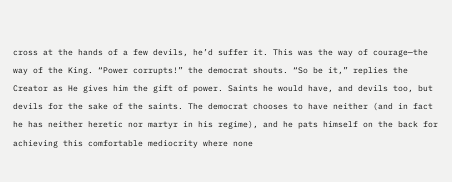cross at the hands of a few devils, he’d suffer it. This was the way of courage—the way of the King. “Power corrupts!” the democrat shouts. “So be it,” replies the Creator as He gives him the gift of power. Saints he would have, and devils too, but devils for the sake of the saints. The democrat chooses to have neither (and in fact he has neither heretic nor martyr in his regime), and he pats himself on the back for achieving this comfortable mediocrity where none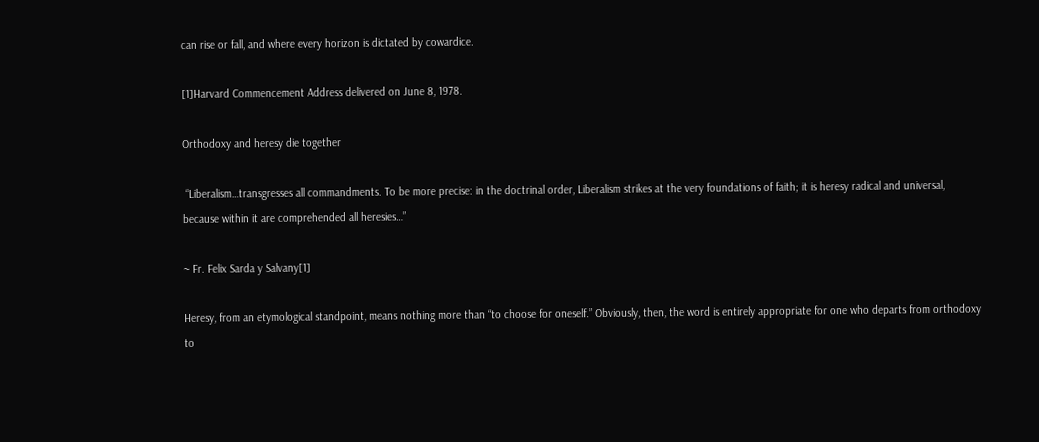can rise or fall, and where every horizon is dictated by cowardice.

[1]Harvard Commencement Address delivered on June 8, 1978.

Orthodoxy and heresy die together

 “Liberalism…transgresses all commandments. To be more precise: in the doctrinal order, Liberalism strikes at the very foundations of faith; it is heresy radical and universal, because within it are comprehended all heresies…”

~ Fr. Felix Sarda y Salvany[1]

Heresy, from an etymological standpoint, means nothing more than “to choose for oneself.” Obviously, then, the word is entirely appropriate for one who departs from orthodoxy to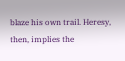blaze his own trail. Heresy, then, implies the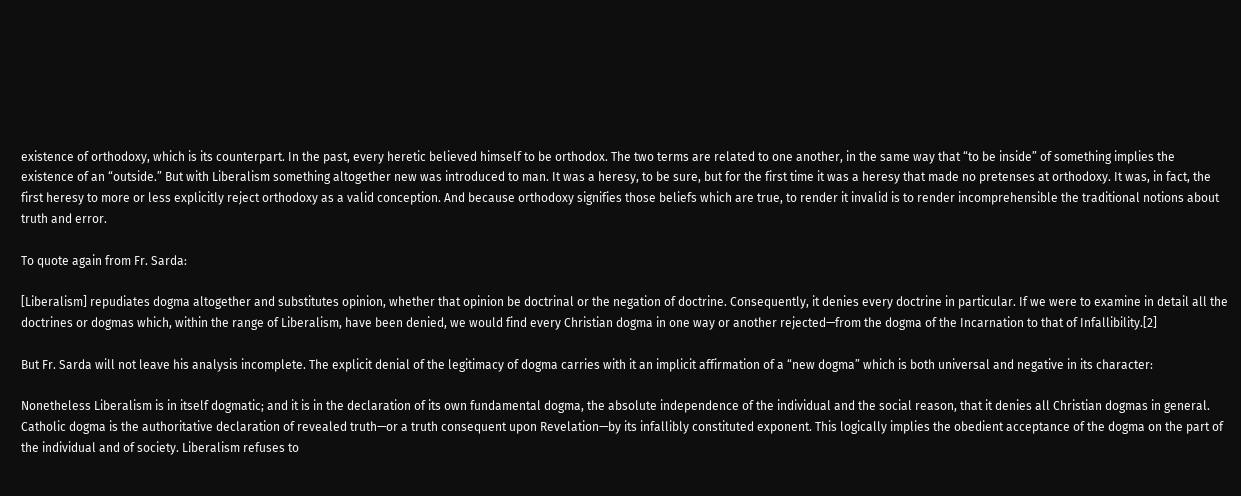existence of orthodoxy, which is its counterpart. In the past, every heretic believed himself to be orthodox. The two terms are related to one another, in the same way that “to be inside” of something implies the existence of an “outside.” But with Liberalism something altogether new was introduced to man. It was a heresy, to be sure, but for the first time it was a heresy that made no pretenses at orthodoxy. It was, in fact, the first heresy to more or less explicitly reject orthodoxy as a valid conception. And because orthodoxy signifies those beliefs which are true, to render it invalid is to render incomprehensible the traditional notions about truth and error.

To quote again from Fr. Sarda:

[Liberalism] repudiates dogma altogether and substitutes opinion, whether that opinion be doctrinal or the negation of doctrine. Consequently, it denies every doctrine in particular. If we were to examine in detail all the doctrines or dogmas which, within the range of Liberalism, have been denied, we would find every Christian dogma in one way or another rejected—from the dogma of the Incarnation to that of Infallibility.[2]

But Fr. Sarda will not leave his analysis incomplete. The explicit denial of the legitimacy of dogma carries with it an implicit affirmation of a “new dogma” which is both universal and negative in its character:

Nonetheless Liberalism is in itself dogmatic; and it is in the declaration of its own fundamental dogma, the absolute independence of the individual and the social reason, that it denies all Christian dogmas in general. Catholic dogma is the authoritative declaration of revealed truth—or a truth consequent upon Revelation—by its infallibly constituted exponent. This logically implies the obedient acceptance of the dogma on the part of the individual and of society. Liberalism refuses to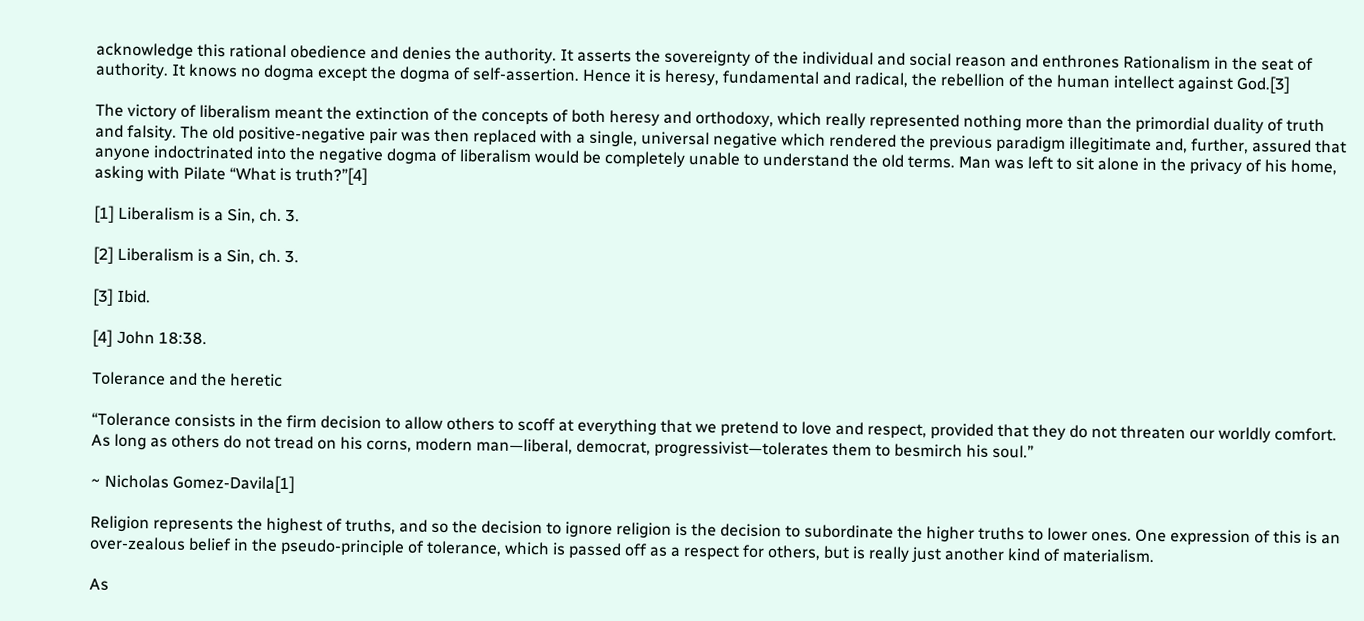acknowledge this rational obedience and denies the authority. It asserts the sovereignty of the individual and social reason and enthrones Rationalism in the seat of authority. It knows no dogma except the dogma of self-assertion. Hence it is heresy, fundamental and radical, the rebellion of the human intellect against God.[3]

The victory of liberalism meant the extinction of the concepts of both heresy and orthodoxy, which really represented nothing more than the primordial duality of truth and falsity. The old positive-negative pair was then replaced with a single, universal negative which rendered the previous paradigm illegitimate and, further, assured that anyone indoctrinated into the negative dogma of liberalism would be completely unable to understand the old terms. Man was left to sit alone in the privacy of his home, asking with Pilate “What is truth?”[4]

[1] Liberalism is a Sin, ch. 3.

[2] Liberalism is a Sin, ch. 3.

[3] Ibid.

[4] John 18:38.

Tolerance and the heretic

“Tolerance consists in the firm decision to allow others to scoff at everything that we pretend to love and respect, provided that they do not threaten our worldly comfort. As long as others do not tread on his corns, modern man—liberal, democrat, progressivist—tolerates them to besmirch his soul.”

~ Nicholas Gomez-Davila[1]

Religion represents the highest of truths, and so the decision to ignore religion is the decision to subordinate the higher truths to lower ones. One expression of this is an over-zealous belief in the pseudo-principle of tolerance, which is passed off as a respect for others, but is really just another kind of materialism.

As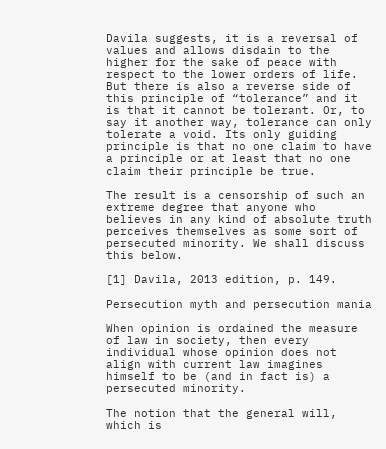Davila suggests, it is a reversal of values and allows disdain to the higher for the sake of peace with respect to the lower orders of life. But there is also a reverse side of this principle of “tolerance” and it is that it cannot be tolerant. Or, to say it another way, tolerance can only tolerate a void. Its only guiding principle is that no one claim to have a principle or at least that no one claim their principle be true.

The result is a censorship of such an extreme degree that anyone who believes in any kind of absolute truth perceives themselves as some sort of persecuted minority. We shall discuss this below.

[1] Davila, 2013 edition, p. 149.

Persecution myth and persecution mania

When opinion is ordained the measure of law in society, then every individual whose opinion does not align with current law imagines himself to be (and in fact is) a persecuted minority.

The notion that the general will, which is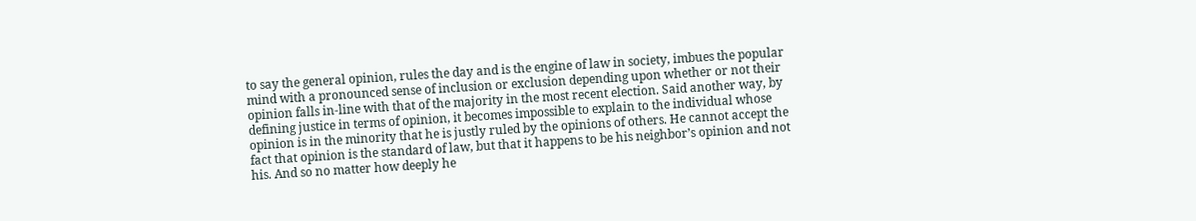to say the general opinion, rules the day and is the engine of law in society, imbues the popular mind with a pronounced sense of inclusion or exclusion depending upon whether or not their opinion falls in-line with that of the majority in the most recent election. Said another way, by defining justice in terms of opinion, it becomes impossible to explain to the individual whose opinion is in the minority that he is justly ruled by the opinions of others. He cannot accept the fact that opinion is the standard of law, but that it happens to be his neighbor’s opinion and not his. And so no matter how deeply he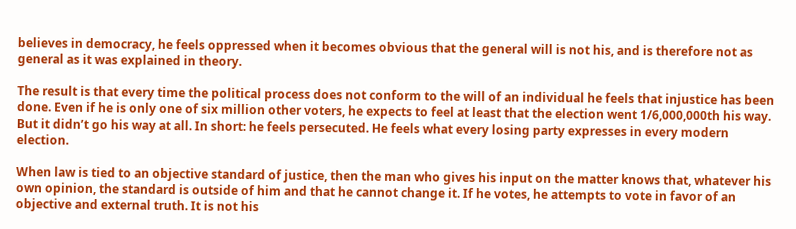believes in democracy, he feels oppressed when it becomes obvious that the general will is not his, and is therefore not as general as it was explained in theory.

The result is that every time the political process does not conform to the will of an individual he feels that injustice has been done. Even if he is only one of six million other voters, he expects to feel at least that the election went 1/6,000,000th his way. But it didn’t go his way at all. In short: he feels persecuted. He feels what every losing party expresses in every modern election.

When law is tied to an objective standard of justice, then the man who gives his input on the matter knows that, whatever his own opinion, the standard is outside of him and that he cannot change it. If he votes, he attempts to vote in favor of an objective and external truth. It is not his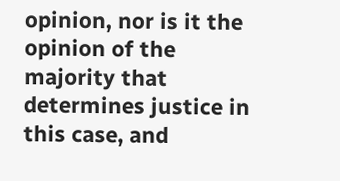opinion, nor is it the opinion of the majority that determines justice in this case, and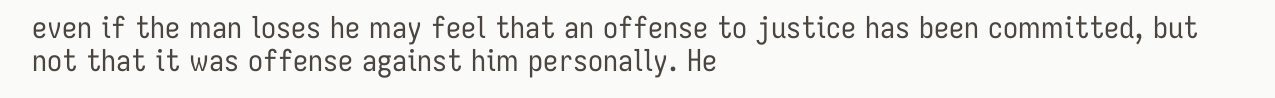even if the man loses he may feel that an offense to justice has been committed, but not that it was offense against him personally. He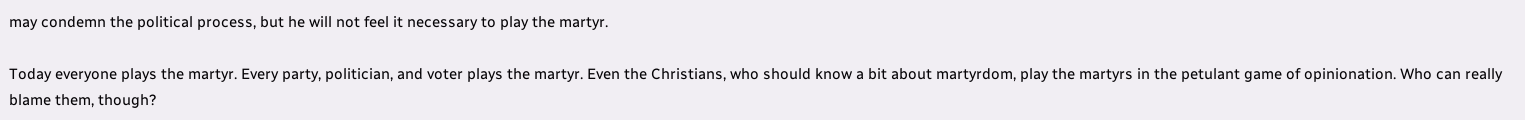may condemn the political process, but he will not feel it necessary to play the martyr.

Today everyone plays the martyr. Every party, politician, and voter plays the martyr. Even the Christians, who should know a bit about martyrdom, play the martyrs in the petulant game of opinionation. Who can really blame them, though?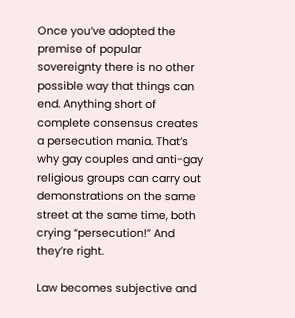Once you’ve adopted the premise of popular sovereignty there is no other possible way that things can end. Anything short of complete consensus creates a persecution mania. That’s why gay couples and anti-gay religious groups can carry out demonstrations on the same street at the same time, both crying “persecution!” And they’re right.

Law becomes subjective and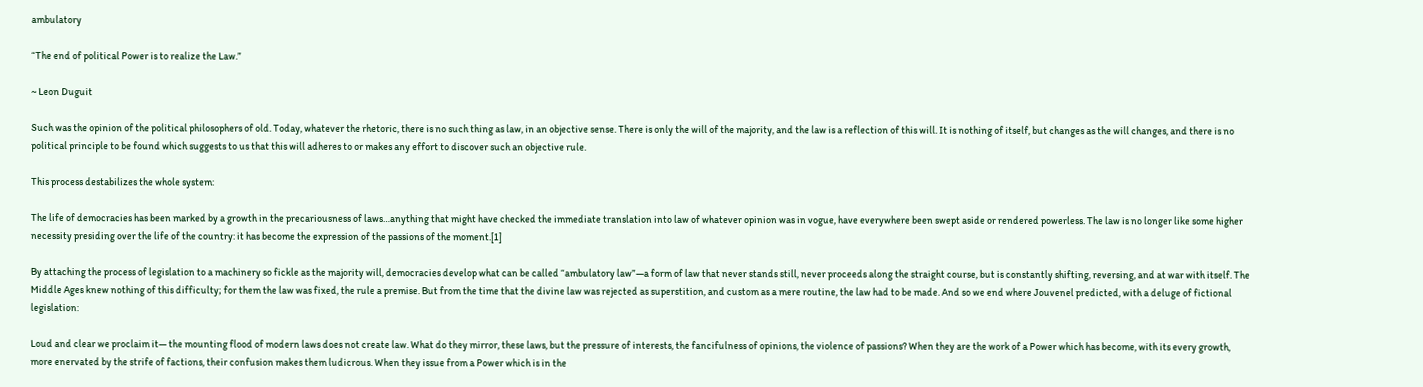ambulatory

“The end of political Power is to realize the Law.”

~ Leon Duguit

Such was the opinion of the political philosophers of old. Today, whatever the rhetoric, there is no such thing as law, in an objective sense. There is only the will of the majority, and the law is a reflection of this will. It is nothing of itself, but changes as the will changes, and there is no political principle to be found which suggests to us that this will adheres to or makes any effort to discover such an objective rule.

This process destabilizes the whole system:

The life of democracies has been marked by a growth in the precariousness of laws…anything that might have checked the immediate translation into law of whatever opinion was in vogue, have everywhere been swept aside or rendered powerless. The law is no longer like some higher necessity presiding over the life of the country: it has become the expression of the passions of the moment.[1]

By attaching the process of legislation to a machinery so fickle as the majority will, democracies develop what can be called “ambulatory law”—a form of law that never stands still, never proceeds along the straight course, but is constantly shifting, reversing, and at war with itself. The Middle Ages knew nothing of this difficulty; for them the law was fixed, the rule a premise. But from the time that the divine law was rejected as superstition, and custom as a mere routine, the law had to be made. And so we end where Jouvenel predicted, with a deluge of fictional legislation:

Loud and clear we proclaim it— the mounting flood of modern laws does not create law. What do they mirror, these laws, but the pressure of interests, the fancifulness of opinions, the violence of passions? When they are the work of a Power which has become, with its every growth, more enervated by the strife of factions, their confusion makes them ludicrous. When they issue from a Power which is in the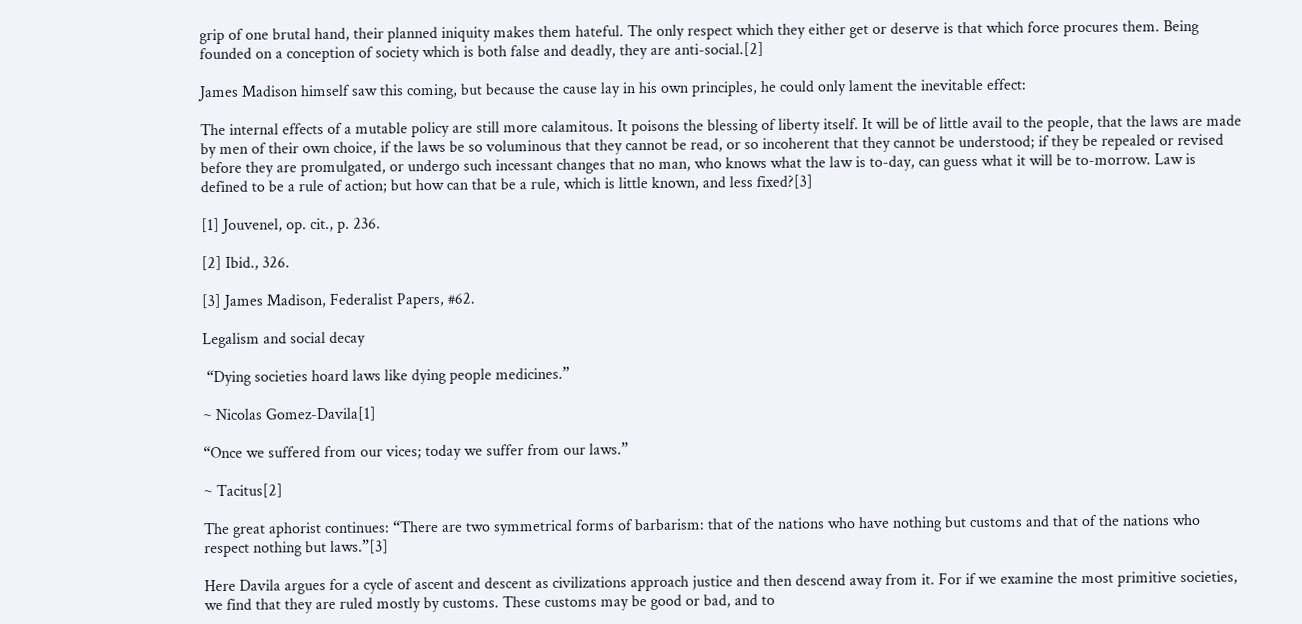grip of one brutal hand, their planned iniquity makes them hateful. The only respect which they either get or deserve is that which force procures them. Being founded on a conception of society which is both false and deadly, they are anti-social.[2]

James Madison himself saw this coming, but because the cause lay in his own principles, he could only lament the inevitable effect:

The internal effects of a mutable policy are still more calamitous. It poisons the blessing of liberty itself. It will be of little avail to the people, that the laws are made by men of their own choice, if the laws be so voluminous that they cannot be read, or so incoherent that they cannot be understood; if they be repealed or revised before they are promulgated, or undergo such incessant changes that no man, who knows what the law is to-day, can guess what it will be to-morrow. Law is defined to be a rule of action; but how can that be a rule, which is little known, and less fixed?[3]

[1] Jouvenel, op. cit., p. 236.

[2] Ibid., 326.

[3] James Madison, Federalist Papers, #62.

Legalism and social decay

 “Dying societies hoard laws like dying people medicines.”

~ Nicolas Gomez-Davila[1]

“Once we suffered from our vices; today we suffer from our laws.”

~ Tacitus[2]

The great aphorist continues: “There are two symmetrical forms of barbarism: that of the nations who have nothing but customs and that of the nations who respect nothing but laws.”[3]

Here Davila argues for a cycle of ascent and descent as civilizations approach justice and then descend away from it. For if we examine the most primitive societies, we find that they are ruled mostly by customs. These customs may be good or bad, and to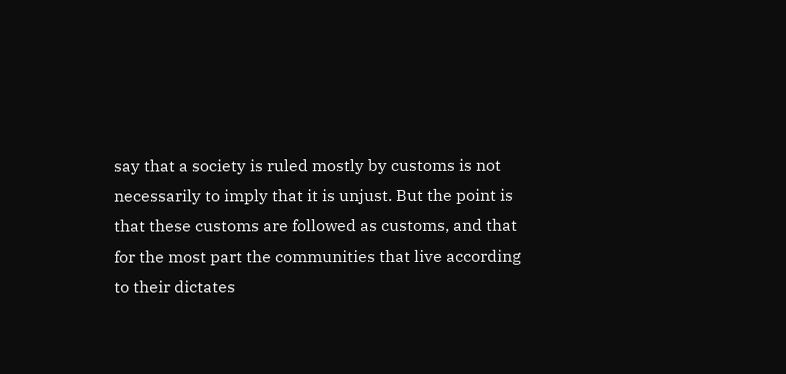say that a society is ruled mostly by customs is not necessarily to imply that it is unjust. But the point is that these customs are followed as customs, and that for the most part the communities that live according to their dictates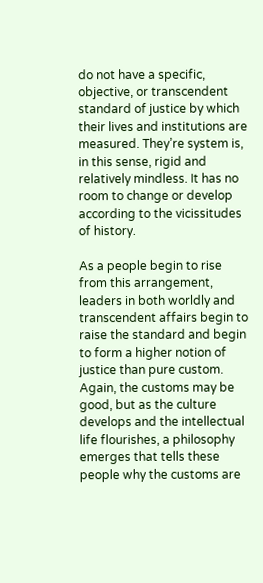do not have a specific, objective, or transcendent standard of justice by which their lives and institutions are measured. They’re system is, in this sense, rigid and relatively mindless. It has no room to change or develop according to the vicissitudes of history.

As a people begin to rise from this arrangement, leaders in both worldly and transcendent affairs begin to raise the standard and begin to form a higher notion of justice than pure custom. Again, the customs may be good, but as the culture develops and the intellectual life flourishes, a philosophy emerges that tells these people why the customs are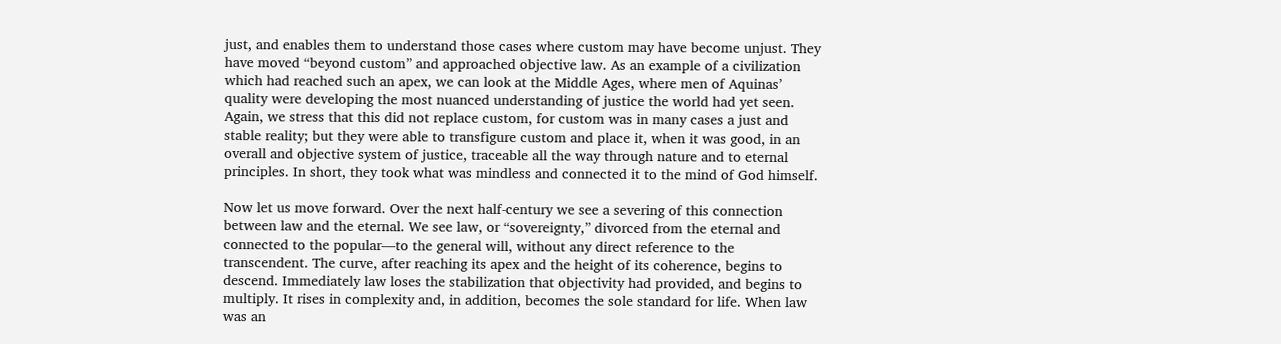just, and enables them to understand those cases where custom may have become unjust. They have moved “beyond custom” and approached objective law. As an example of a civilization which had reached such an apex, we can look at the Middle Ages, where men of Aquinas’ quality were developing the most nuanced understanding of justice the world had yet seen. Again, we stress that this did not replace custom, for custom was in many cases a just and stable reality; but they were able to transfigure custom and place it, when it was good, in an overall and objective system of justice, traceable all the way through nature and to eternal principles. In short, they took what was mindless and connected it to the mind of God himself.

Now let us move forward. Over the next half-century we see a severing of this connection between law and the eternal. We see law, or “sovereignty,” divorced from the eternal and connected to the popular—to the general will, without any direct reference to the transcendent. The curve, after reaching its apex and the height of its coherence, begins to descend. Immediately law loses the stabilization that objectivity had provided, and begins to multiply. It rises in complexity and, in addition, becomes the sole standard for life. When law was an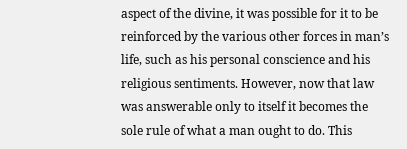aspect of the divine, it was possible for it to be reinforced by the various other forces in man’s life, such as his personal conscience and his religious sentiments. However, now that law was answerable only to itself it becomes the sole rule of what a man ought to do. This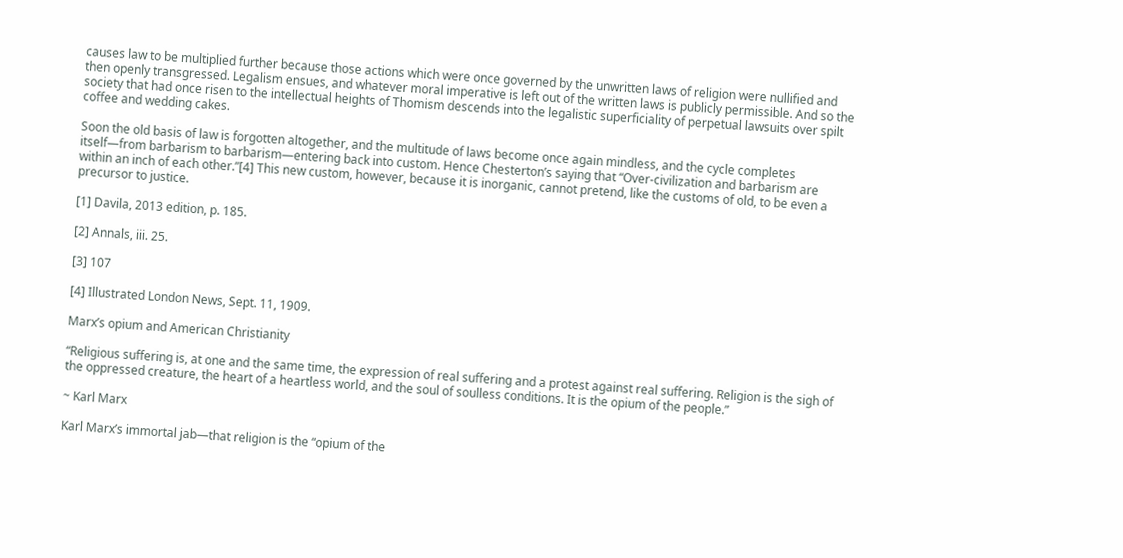causes law to be multiplied further because those actions which were once governed by the unwritten laws of religion were nullified and then openly transgressed. Legalism ensues, and whatever moral imperative is left out of the written laws is publicly permissible. And so the society that had once risen to the intellectual heights of Thomism descends into the legalistic superficiality of perpetual lawsuits over spilt coffee and wedding cakes.

Soon the old basis of law is forgotten altogether, and the multitude of laws become once again mindless, and the cycle completes itself—from barbarism to barbarism—entering back into custom. Hence Chesterton’s saying that “Over-civilization and barbarism are within an inch of each other.”[4] This new custom, however, because it is inorganic, cannot pretend, like the customs of old, to be even a precursor to justice.

[1] Davila, 2013 edition, p. 185.

[2] Annals, iii. 25.

[3] 107

[4] Illustrated London News, Sept. 11, 1909.

Marx’s opium and American Christianity

“Religious suffering is, at one and the same time, the expression of real suffering and a protest against real suffering. Religion is the sigh of the oppressed creature, the heart of a heartless world, and the soul of soulless conditions. It is the opium of the people.”

~ Karl Marx

Karl Marx’s immortal jab—that religion is the “opium of the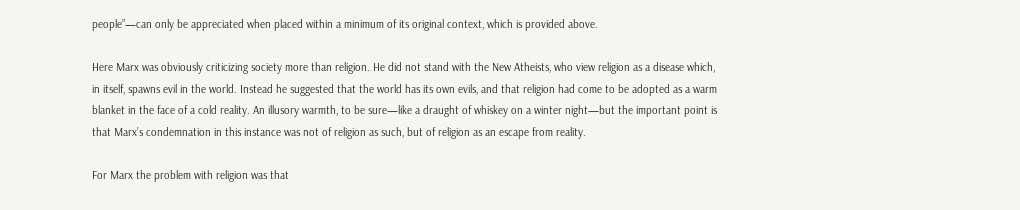people”—can only be appreciated when placed within a minimum of its original context, which is provided above.

Here Marx was obviously criticizing society more than religion. He did not stand with the New Atheists, who view religion as a disease which, in itself, spawns evil in the world. Instead he suggested that the world has its own evils, and that religion had come to be adopted as a warm blanket in the face of a cold reality. An illusory warmth, to be sure—like a draught of whiskey on a winter night—but the important point is that Marx’s condemnation in this instance was not of religion as such, but of religion as an escape from reality.

For Marx the problem with religion was that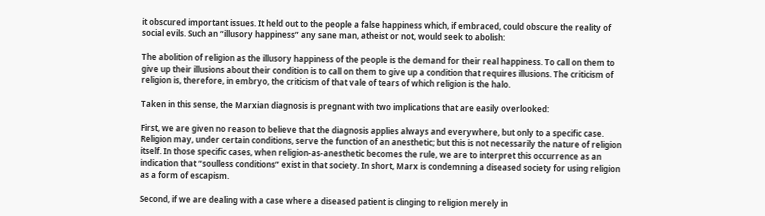it obscured important issues. It held out to the people a false happiness which, if embraced, could obscure the reality of social evils. Such an “illusory happiness” any sane man, atheist or not, would seek to abolish:

The abolition of religion as the illusory happiness of the people is the demand for their real happiness. To call on them to give up their illusions about their condition is to call on them to give up a condition that requires illusions. The criticism of religion is, therefore, in embryo, the criticism of that vale of tears of which religion is the halo.

Taken in this sense, the Marxian diagnosis is pregnant with two implications that are easily overlooked:

First, we are given no reason to believe that the diagnosis applies always and everywhere, but only to a specific case. Religion may, under certain conditions, serve the function of an anesthetic; but this is not necessarily the nature of religion itself. In those specific cases, when religion-as-anesthetic becomes the rule, we are to interpret this occurrence as an indication that “soulless conditions” exist in that society. In short, Marx is condemning a diseased society for using religion as a form of escapism.

Second, if we are dealing with a case where a diseased patient is clinging to religion merely in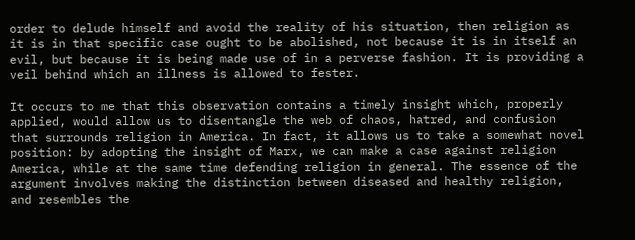order to delude himself and avoid the reality of his situation, then religion as it is in that specific case ought to be abolished, not because it is in itself an evil, but because it is being made use of in a perverse fashion. It is providing a veil behind which an illness is allowed to fester.

It occurs to me that this observation contains a timely insight which, properly applied, would allow us to disentangle the web of chaos, hatred, and confusion that surrounds religion in America. In fact, it allows us to take a somewhat novel position: by adopting the insight of Marx, we can make a case against religion America, while at the same time defending religion in general. The essence of the argument involves making the distinction between diseased and healthy religion, and resembles the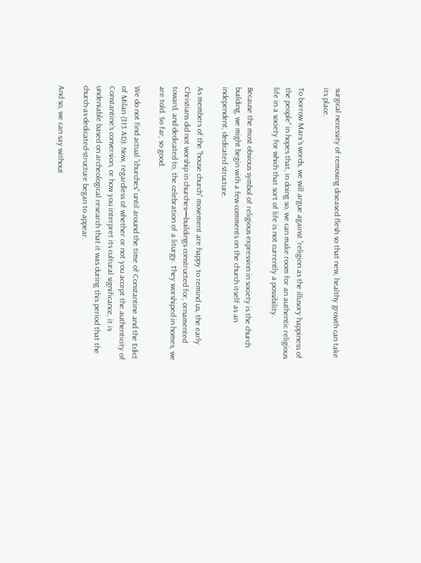surgical necessity of removing diseased flesh so that new, healthy growth can take its place.

To borrow Marx’s words, we will argue against “religion as the illusory happiness of the people” in hopes that, in doing so, we can make room for an authentic religious life in a society for which that sort of life is not currently a possibility.

Because the most obvious symbol of religious expression in society is the church building, we might begin with a few comments on the church itself as an independent, dedicated structure.

As members of the “house church” movement are happy to remind us, the early Christians did not worship in churches—buildings constructed for, ornamented toward, and dedicated to, the celebration of a liturgy. They worshiped in homes, we are told. So far, so good.

We do not find actual “churches” until around the time of Constantine and the Edict of Milan (313 AD). Now, regardless of whether or not you accept the authenticity of Constantine’s conversion, or how you interpret its cultural significance, it is undeniable based on archeological research that it was during this period that the church-as-dedicated-structure began to appear.

And so, we can say without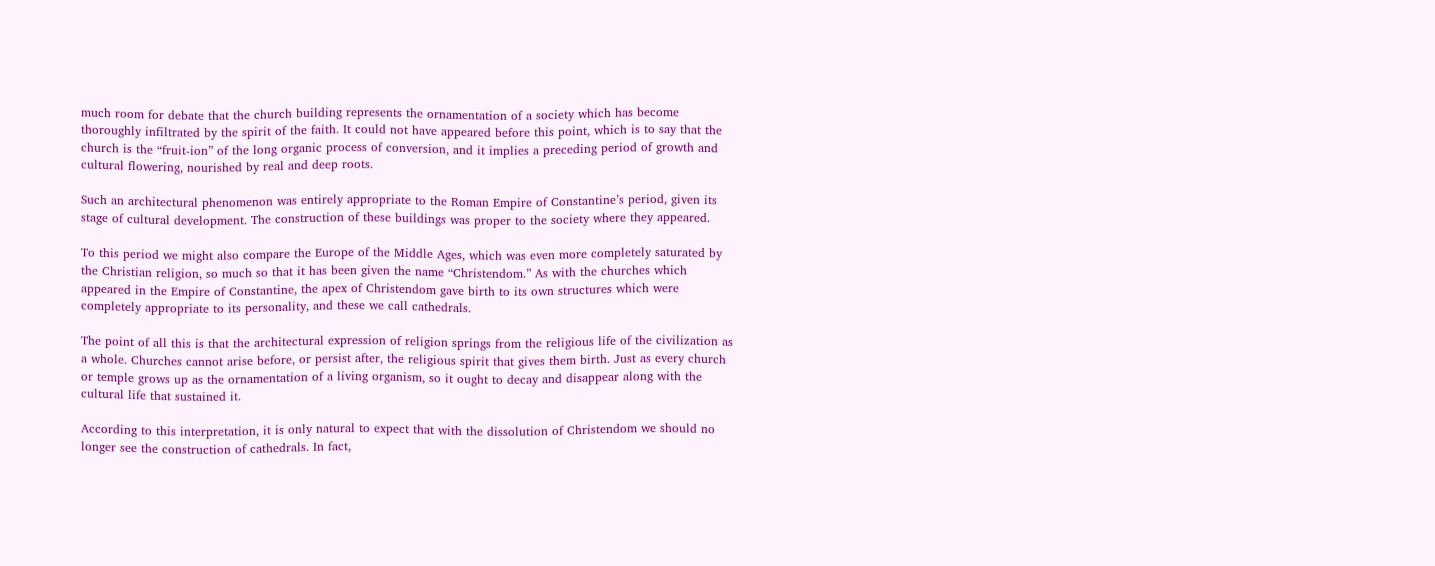much room for debate that the church building represents the ornamentation of a society which has become thoroughly infiltrated by the spirit of the faith. It could not have appeared before this point, which is to say that the church is the “fruit-ion” of the long organic process of conversion, and it implies a preceding period of growth and cultural flowering, nourished by real and deep roots.

Such an architectural phenomenon was entirely appropriate to the Roman Empire of Constantine’s period, given its stage of cultural development. The construction of these buildings was proper to the society where they appeared.

To this period we might also compare the Europe of the Middle Ages, which was even more completely saturated by the Christian religion, so much so that it has been given the name “Christendom.” As with the churches which appeared in the Empire of Constantine, the apex of Christendom gave birth to its own structures which were completely appropriate to its personality, and these we call cathedrals.

The point of all this is that the architectural expression of religion springs from the religious life of the civilization as a whole. Churches cannot arise before, or persist after, the religious spirit that gives them birth. Just as every church or temple grows up as the ornamentation of a living organism, so it ought to decay and disappear along with the cultural life that sustained it.

According to this interpretation, it is only natural to expect that with the dissolution of Christendom we should no longer see the construction of cathedrals. In fact,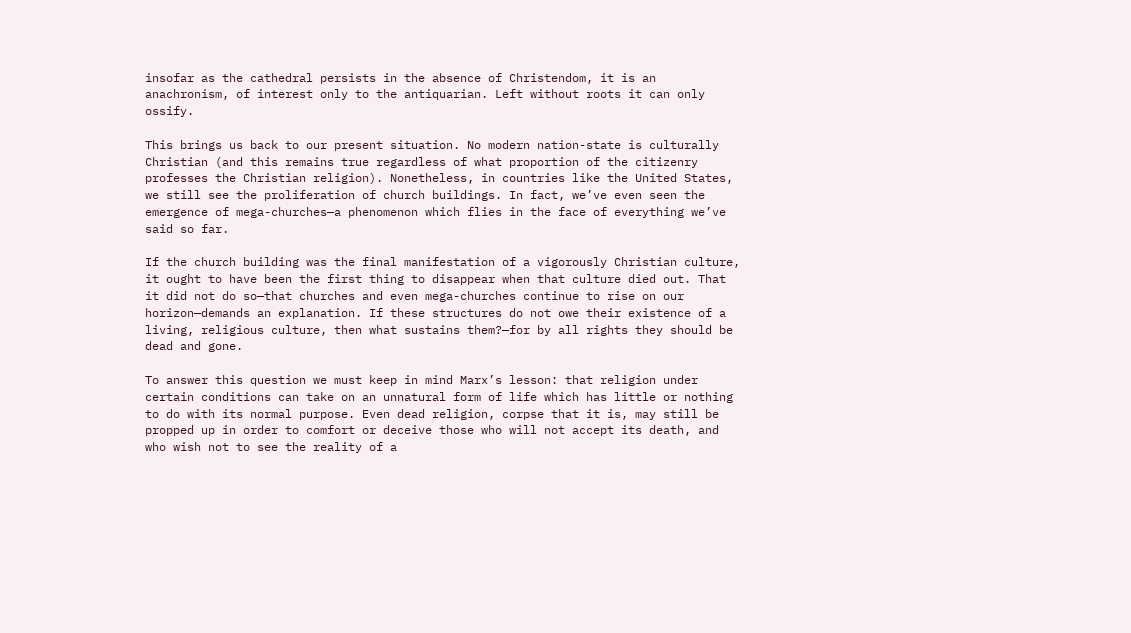insofar as the cathedral persists in the absence of Christendom, it is an anachronism, of interest only to the antiquarian. Left without roots it can only ossify.

This brings us back to our present situation. No modern nation-state is culturally Christian (and this remains true regardless of what proportion of the citizenry professes the Christian religion). Nonetheless, in countries like the United States, we still see the proliferation of church buildings. In fact, we’ve even seen the emergence of mega-churches—a phenomenon which flies in the face of everything we’ve said so far.

If the church building was the final manifestation of a vigorously Christian culture, it ought to have been the first thing to disappear when that culture died out. That it did not do so—that churches and even mega-churches continue to rise on our horizon—demands an explanation. If these structures do not owe their existence of a living, religious culture, then what sustains them?—for by all rights they should be dead and gone.

To answer this question we must keep in mind Marx’s lesson: that religion under certain conditions can take on an unnatural form of life which has little or nothing to do with its normal purpose. Even dead religion, corpse that it is, may still be propped up in order to comfort or deceive those who will not accept its death, and who wish not to see the reality of a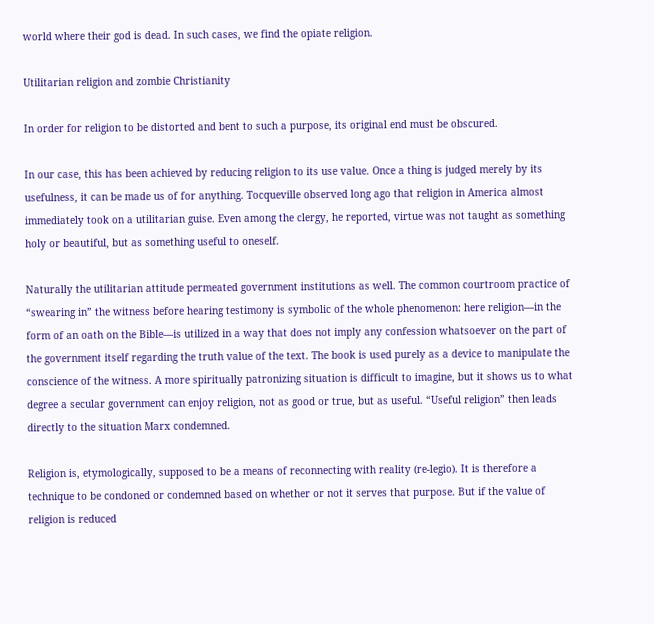world where their god is dead. In such cases, we find the opiate religion.

Utilitarian religion and zombie Christianity

In order for religion to be distorted and bent to such a purpose, its original end must be obscured.

In our case, this has been achieved by reducing religion to its use value. Once a thing is judged merely by its usefulness, it can be made us of for anything. Tocqueville observed long ago that religion in America almost immediately took on a utilitarian guise. Even among the clergy, he reported, virtue was not taught as something holy or beautiful, but as something useful to oneself.

Naturally the utilitarian attitude permeated government institutions as well. The common courtroom practice of “swearing in” the witness before hearing testimony is symbolic of the whole phenomenon: here religion—in the form of an oath on the Bible—is utilized in a way that does not imply any confession whatsoever on the part of the government itself regarding the truth value of the text. The book is used purely as a device to manipulate the conscience of the witness. A more spiritually patronizing situation is difficult to imagine, but it shows us to what degree a secular government can enjoy religion, not as good or true, but as useful. “Useful religion” then leads directly to the situation Marx condemned.

Religion is, etymologically, supposed to be a means of reconnecting with reality (re-legio). It is therefore a technique to be condoned or condemned based on whether or not it serves that purpose. But if the value of religion is reduced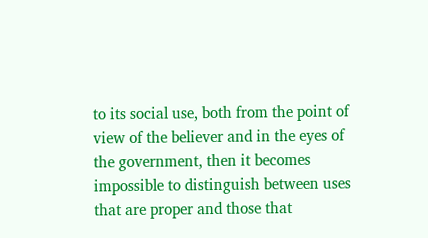to its social use, both from the point of view of the believer and in the eyes of the government, then it becomes impossible to distinguish between uses that are proper and those that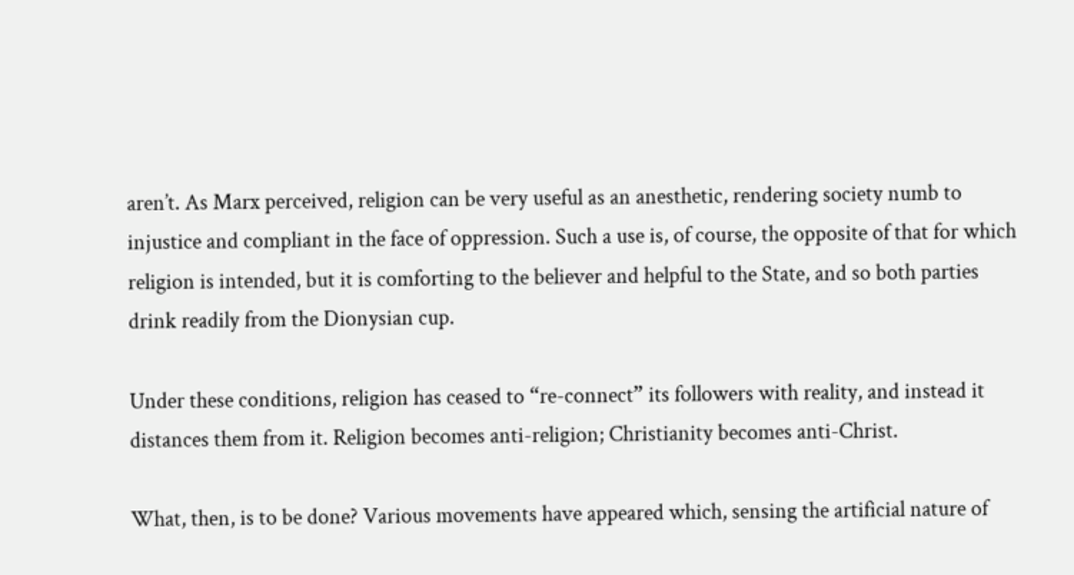aren’t. As Marx perceived, religion can be very useful as an anesthetic, rendering society numb to injustice and compliant in the face of oppression. Such a use is, of course, the opposite of that for which religion is intended, but it is comforting to the believer and helpful to the State, and so both parties drink readily from the Dionysian cup.

Under these conditions, religion has ceased to “re-connect” its followers with reality, and instead it distances them from it. Religion becomes anti-religion; Christianity becomes anti-Christ.

What, then, is to be done? Various movements have appeared which, sensing the artificial nature of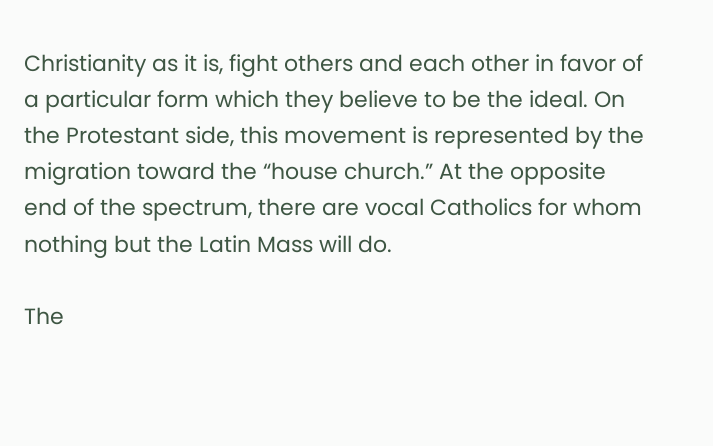Christianity as it is, fight others and each other in favor of a particular form which they believe to be the ideal. On the Protestant side, this movement is represented by the migration toward the “house church.” At the opposite end of the spectrum, there are vocal Catholics for whom nothing but the Latin Mass will do.

The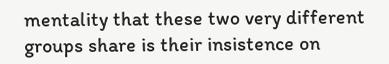mentality that these two very different groups share is their insistence on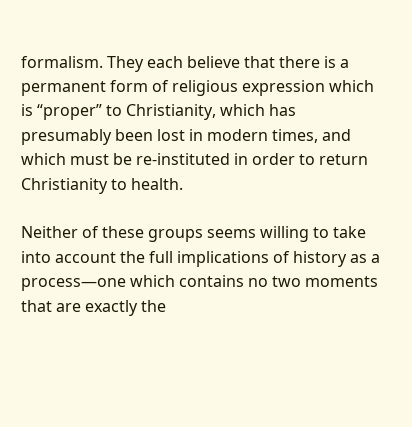formalism. They each believe that there is a permanent form of religious expression which is “proper” to Christianity, which has presumably been lost in modern times, and which must be re-instituted in order to return Christianity to health.

Neither of these groups seems willing to take into account the full implications of history as a process—one which contains no two moments that are exactly the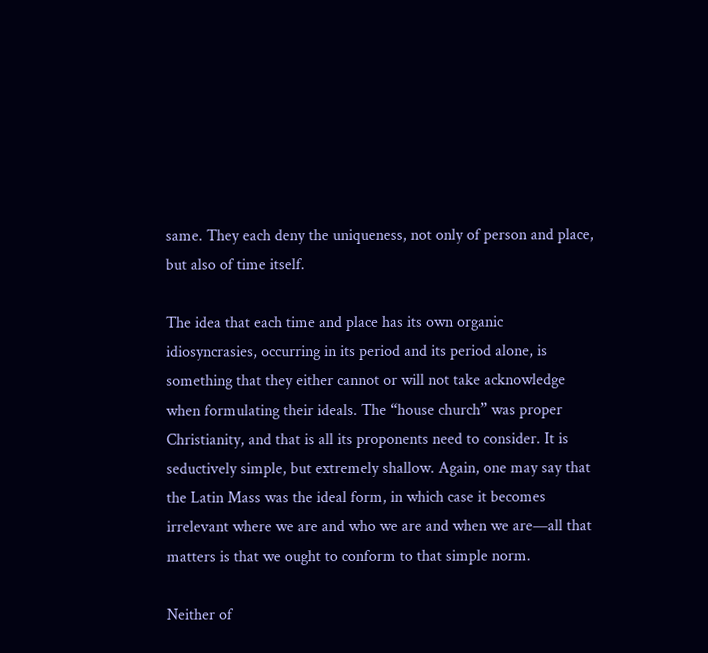same. They each deny the uniqueness, not only of person and place, but also of time itself.

The idea that each time and place has its own organic idiosyncrasies, occurring in its period and its period alone, is something that they either cannot or will not take acknowledge when formulating their ideals. The “house church” was proper Christianity, and that is all its proponents need to consider. It is seductively simple, but extremely shallow. Again, one may say that the Latin Mass was the ideal form, in which case it becomes irrelevant where we are and who we are and when we are—all that matters is that we ought to conform to that simple norm.

Neither of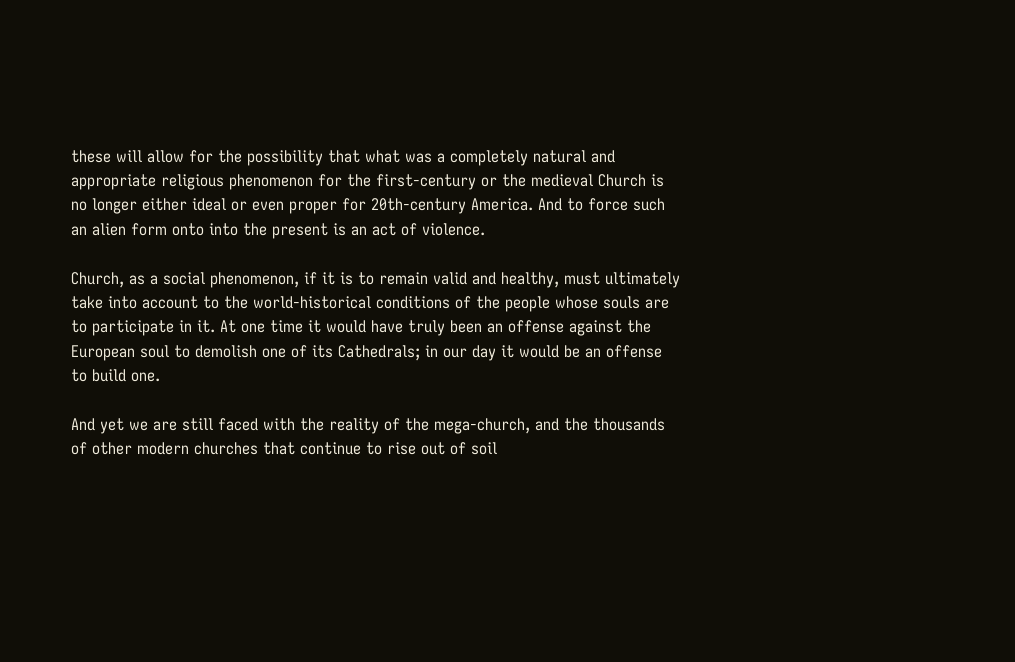these will allow for the possibility that what was a completely natural and appropriate religious phenomenon for the first-century or the medieval Church is no longer either ideal or even proper for 20th-century America. And to force such an alien form onto into the present is an act of violence.

Church, as a social phenomenon, if it is to remain valid and healthy, must ultimately take into account to the world-historical conditions of the people whose souls are to participate in it. At one time it would have truly been an offense against the European soul to demolish one of its Cathedrals; in our day it would be an offense to build one.

And yet we are still faced with the reality of the mega-church, and the thousands of other modern churches that continue to rise out of soil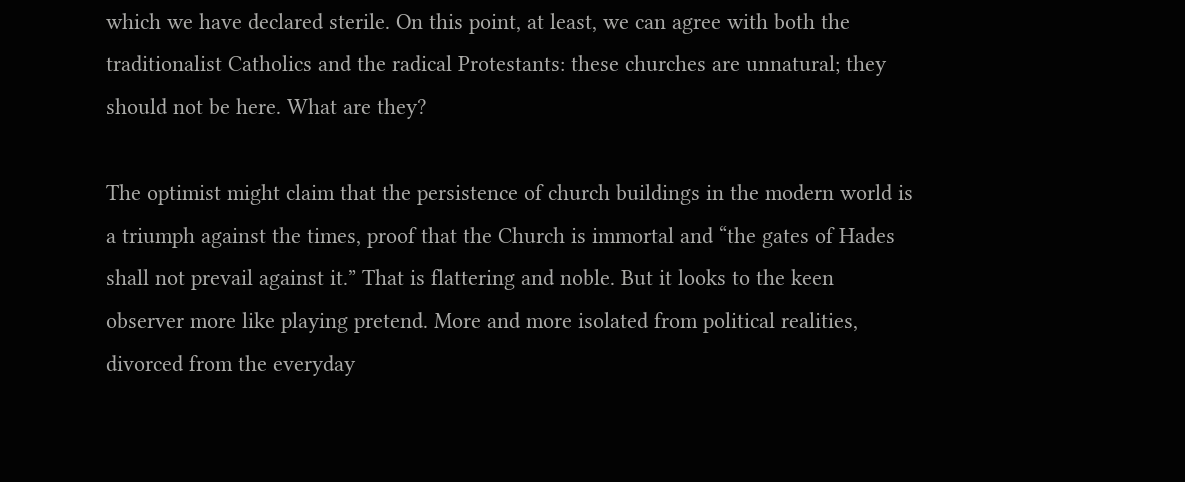which we have declared sterile. On this point, at least, we can agree with both the traditionalist Catholics and the radical Protestants: these churches are unnatural; they should not be here. What are they?

The optimist might claim that the persistence of church buildings in the modern world is a triumph against the times, proof that the Church is immortal and “the gates of Hades shall not prevail against it.” That is flattering and noble. But it looks to the keen observer more like playing pretend. More and more isolated from political realities, divorced from the everyday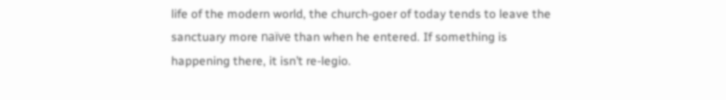life of the modern world, the church-goer of today tends to leave the sanctuary more naïve than when he entered. If something is happening there, it isn’t re-legio.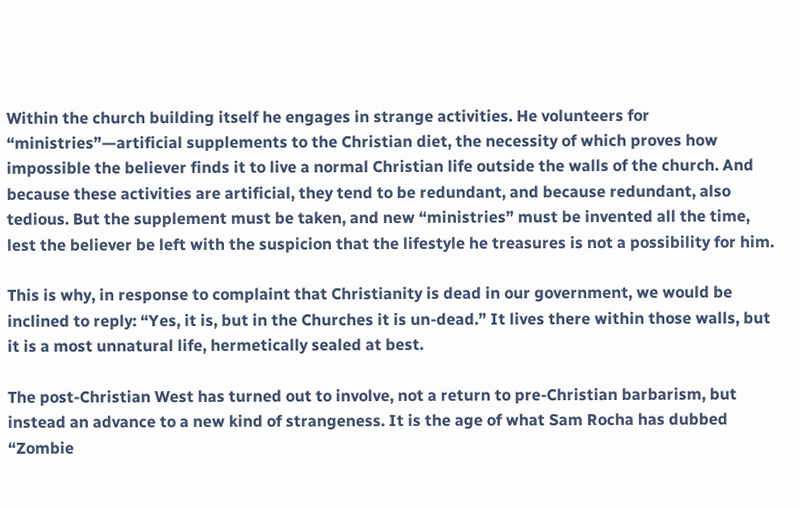Within the church building itself he engages in strange activities. He volunteers for “ministries”—artificial supplements to the Christian diet, the necessity of which proves how impossible the believer finds it to live a normal Christian life outside the walls of the church. And because these activities are artificial, they tend to be redundant, and because redundant, also tedious. But the supplement must be taken, and new “ministries” must be invented all the time, lest the believer be left with the suspicion that the lifestyle he treasures is not a possibility for him.

This is why, in response to complaint that Christianity is dead in our government, we would be inclined to reply: “Yes, it is, but in the Churches it is un-dead.” It lives there within those walls, but it is a most unnatural life, hermetically sealed at best.

The post-Christian West has turned out to involve, not a return to pre-Christian barbarism, but instead an advance to a new kind of strangeness. It is the age of what Sam Rocha has dubbed “Zombie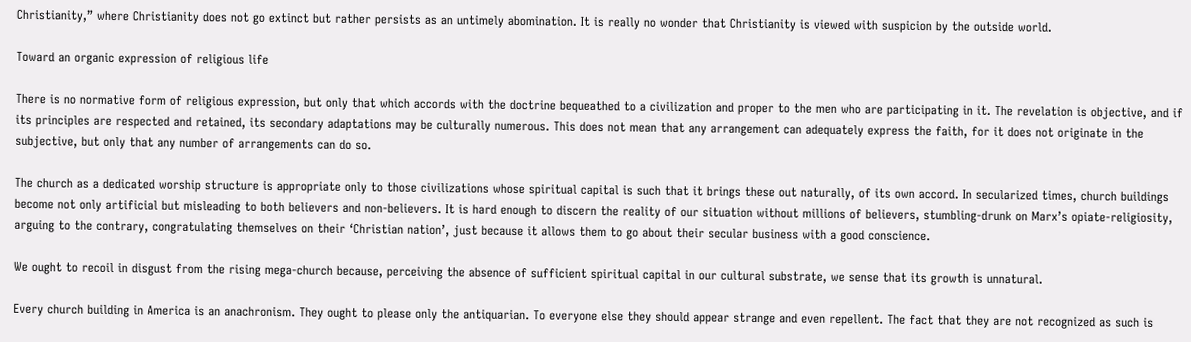Christianity,” where Christianity does not go extinct but rather persists as an untimely abomination. It is really no wonder that Christianity is viewed with suspicion by the outside world.

Toward an organic expression of religious life

There is no normative form of religious expression, but only that which accords with the doctrine bequeathed to a civilization and proper to the men who are participating in it. The revelation is objective, and if its principles are respected and retained, its secondary adaptations may be culturally numerous. This does not mean that any arrangement can adequately express the faith, for it does not originate in the subjective, but only that any number of arrangements can do so.

The church as a dedicated worship structure is appropriate only to those civilizations whose spiritual capital is such that it brings these out naturally, of its own accord. In secularized times, church buildings become not only artificial but misleading to both believers and non-believers. It is hard enough to discern the reality of our situation without millions of believers, stumbling-drunk on Marx’s opiate-religiosity, arguing to the contrary, congratulating themselves on their ‘Christian nation’, just because it allows them to go about their secular business with a good conscience.

We ought to recoil in disgust from the rising mega-church because, perceiving the absence of sufficient spiritual capital in our cultural substrate, we sense that its growth is unnatural.

Every church building in America is an anachronism. They ought to please only the antiquarian. To everyone else they should appear strange and even repellent. The fact that they are not recognized as such is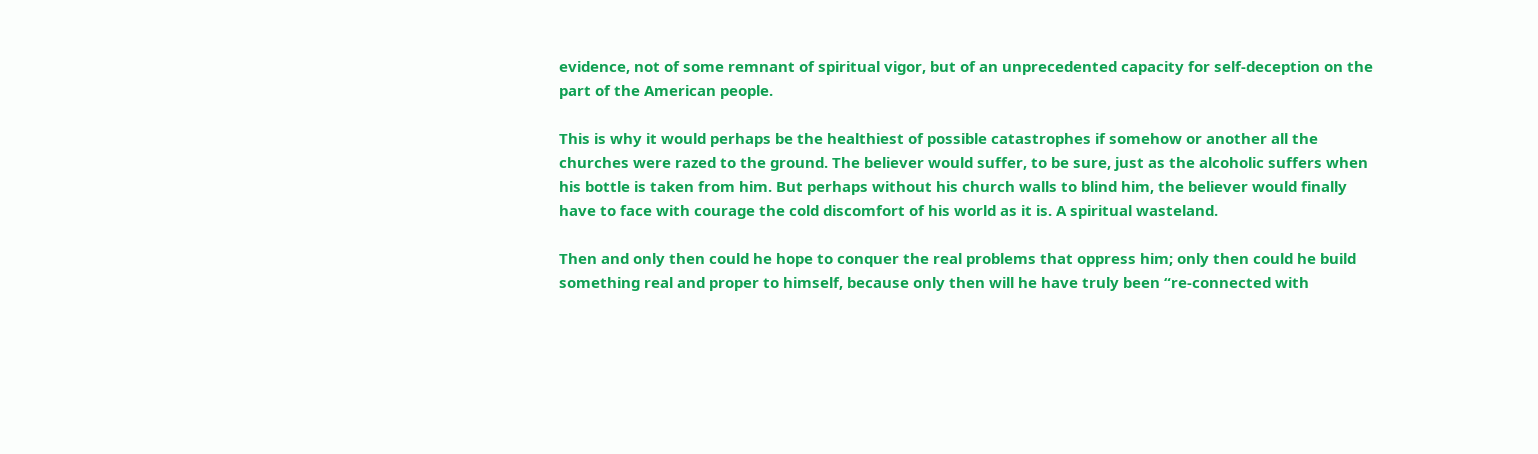evidence, not of some remnant of spiritual vigor, but of an unprecedented capacity for self-deception on the part of the American people.

This is why it would perhaps be the healthiest of possible catastrophes if somehow or another all the churches were razed to the ground. The believer would suffer, to be sure, just as the alcoholic suffers when his bottle is taken from him. But perhaps without his church walls to blind him, the believer would finally have to face with courage the cold discomfort of his world as it is. A spiritual wasteland.

Then and only then could he hope to conquer the real problems that oppress him; only then could he build something real and proper to himself, because only then will he have truly been “re-connected with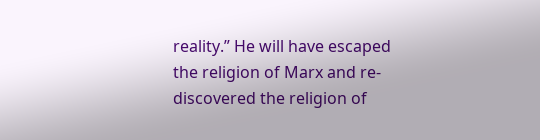reality.” He will have escaped the religion of Marx and re-discovered the religion of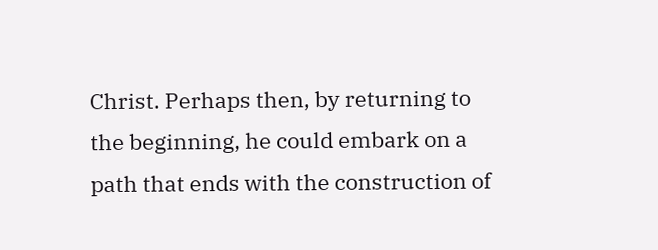Christ. Perhaps then, by returning to the beginning, he could embark on a path that ends with the construction of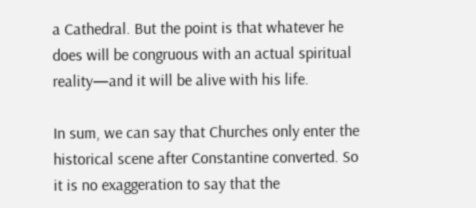a Cathedral. But the point is that whatever he does will be congruous with an actual spiritual reality—and it will be alive with his life.

In sum, we can say that Churches only enter the historical scene after Constantine converted. So it is no exaggeration to say that the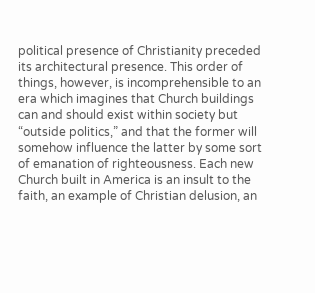political presence of Christianity preceded its architectural presence. This order of things, however, is incomprehensible to an era which imagines that Church buildings can and should exist within society but “outside politics,” and that the former will somehow influence the latter by some sort of emanation of righteousness. Each new Church built in America is an insult to the faith, an example of Christian delusion, an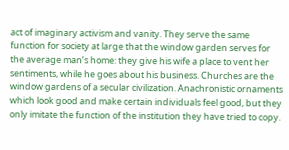act of imaginary activism and vanity. They serve the same function for society at large that the window garden serves for the average man’s home: they give his wife a place to vent her sentiments, while he goes about his business. Churches are the window gardens of a secular civilization. Anachronistic ornaments which look good and make certain individuals feel good, but they only imitate the function of the institution they have tried to copy.